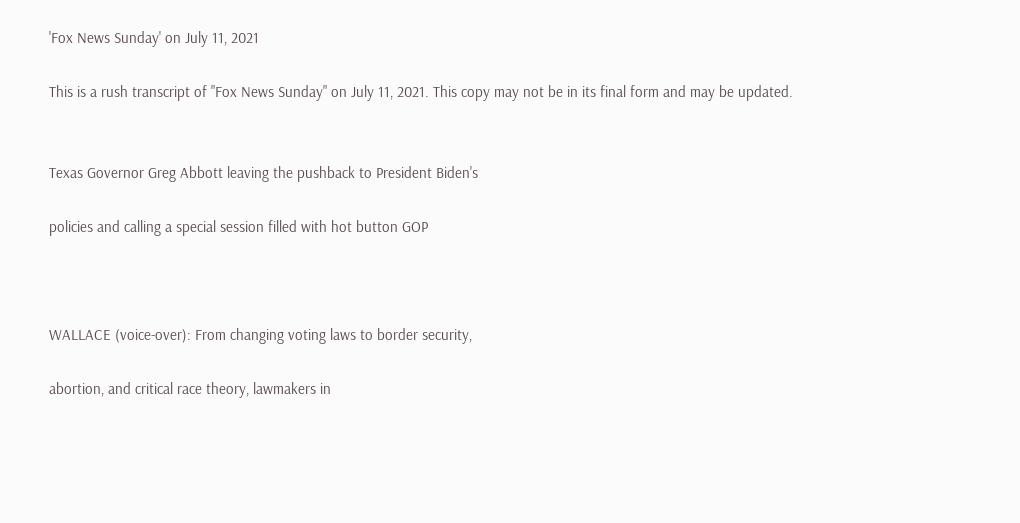'Fox News Sunday' on July 11, 2021

This is a rush transcript of "Fox News Sunday" on July 11, 2021. This copy may not be in its final form and may be updated.


Texas Governor Greg Abbott leaving the pushback to President Biden's

policies and calling a special session filled with hot button GOP



WALLACE (voice-over): From changing voting laws to border security,

abortion, and critical race theory, lawmakers in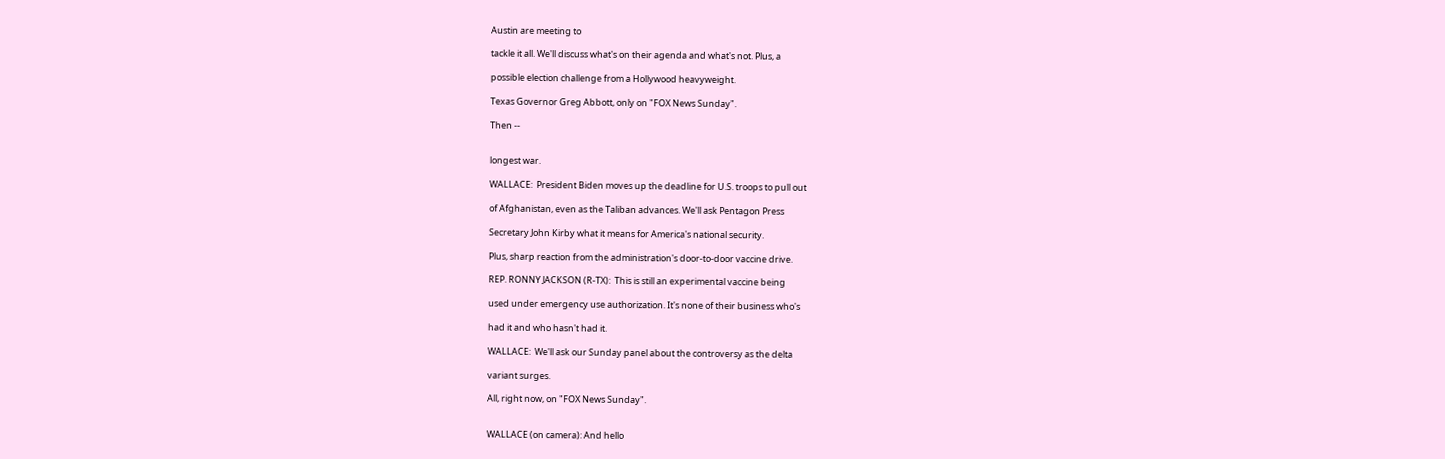Austin are meeting to

tackle it all. We'll discuss what's on their agenda and what's not. Plus, a

possible election challenge from a Hollywood heavyweight.

Texas Governor Greg Abbott, only on "FOX News Sunday".

Then --


longest war.

WALLACE:  President Biden moves up the deadline for U.S. troops to pull out

of Afghanistan, even as the Taliban advances. We'll ask Pentagon Press

Secretary John Kirby what it means for America's national security.

Plus, sharp reaction from the administration's door-to-door vaccine drive.

REP. RONNY JACKSON (R-TX):  This is still an experimental vaccine being

used under emergency use authorization. It's none of their business who's

had it and who hasn't had it.

WALLACE:  We'll ask our Sunday panel about the controversy as the delta

variant surges.

All, right now, on "FOX News Sunday".


WALLACE (on camera): And hello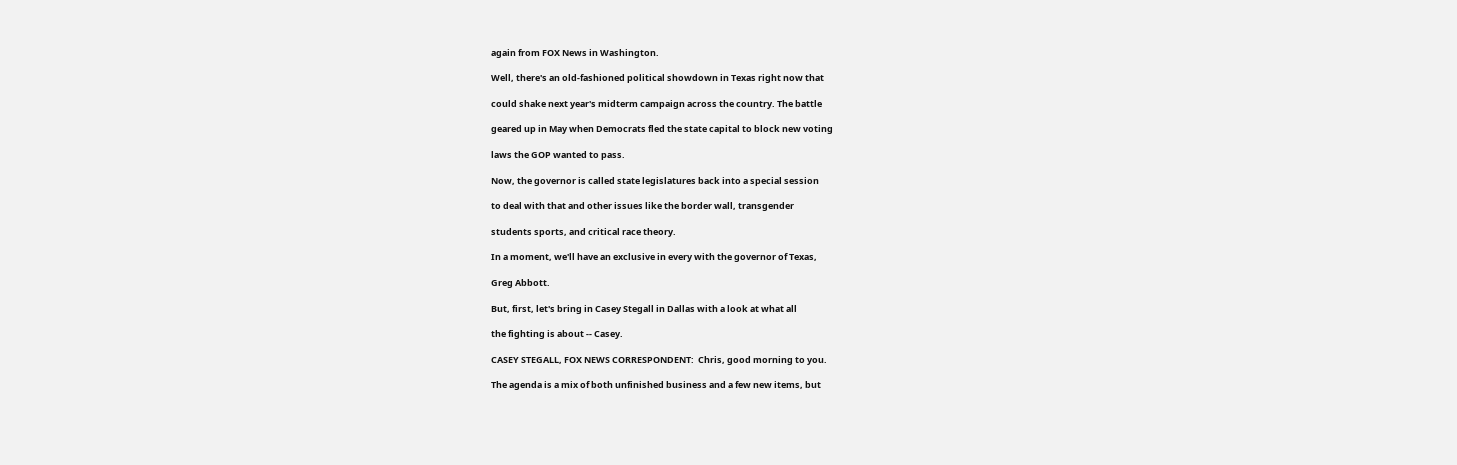again from FOX News in Washington.

Well, there's an old-fashioned political showdown in Texas right now that

could shake next year's midterm campaign across the country. The battle

geared up in May when Democrats fled the state capital to block new voting

laws the GOP wanted to pass.

Now, the governor is called state legislatures back into a special session

to deal with that and other issues like the border wall, transgender

students sports, and critical race theory.

In a moment, we'll have an exclusive in every with the governor of Texas,

Greg Abbott.

But, first, let's bring in Casey Stegall in Dallas with a look at what all

the fighting is about -- Casey.

CASEY STEGALL, FOX NEWS CORRESPONDENT:  Chris, good morning to you.

The agenda is a mix of both unfinished business and a few new items, but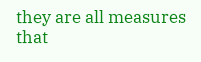they are all measures that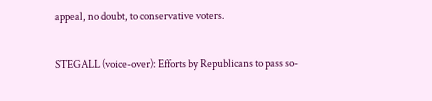appeal, no doubt, to conservative voters.


STEGALL (voice-over): Efforts by Republicans to pass so-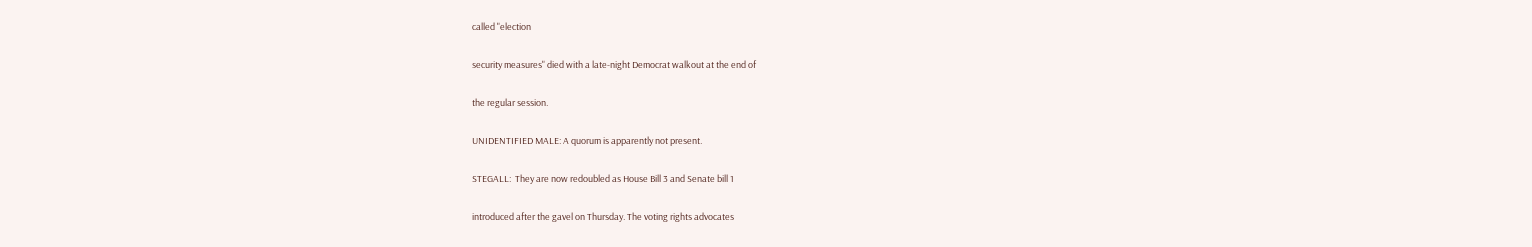called "election

security measures" died with a late-night Democrat walkout at the end of

the regular session.

UNIDENTIFIED MALE: A quorum is apparently not present.

STEGALL:  They are now redoubled as House Bill 3 and Senate bill 1

introduced after the gavel on Thursday. The voting rights advocates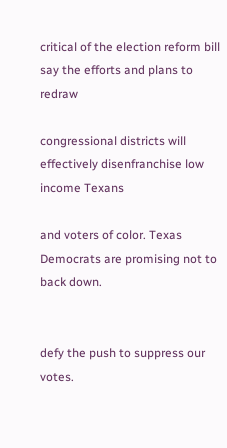critical of the election reform bill say the efforts and plans to redraw

congressional districts will effectively disenfranchise low income Texans

and voters of color. Texas Democrats are promising not to back down.


defy the push to suppress our votes.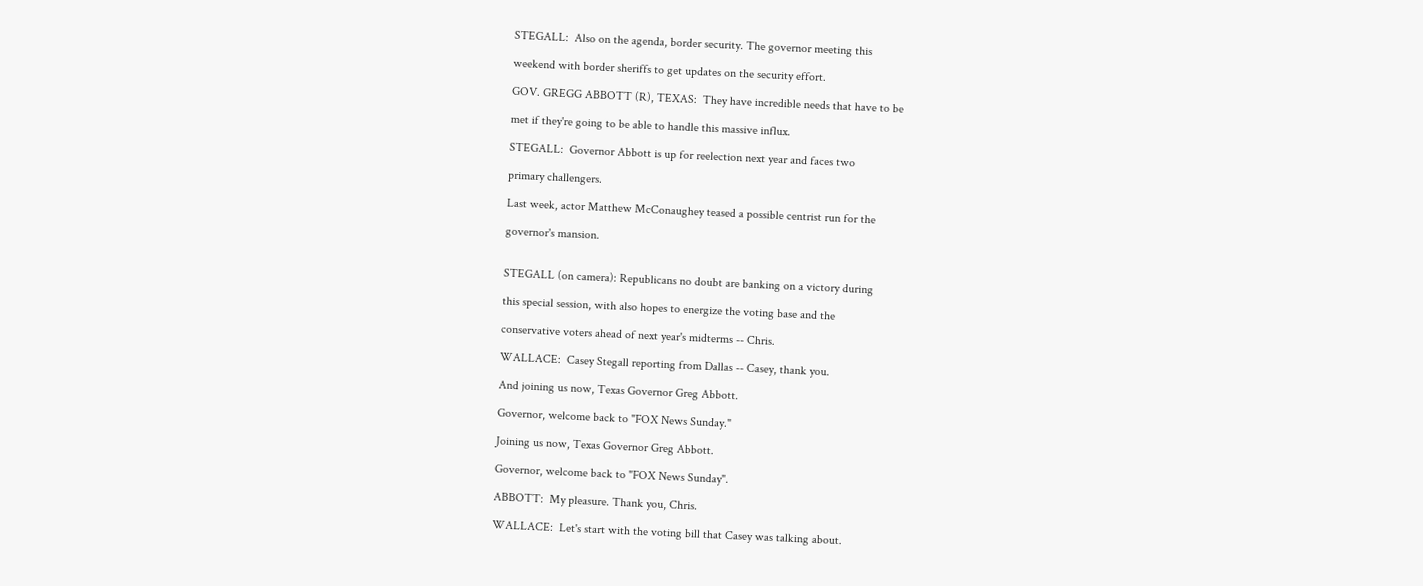STEGALL:  Also on the agenda, border security. The governor meeting this

weekend with border sheriffs to get updates on the security effort.

GOV. GREGG ABBOTT (R), TEXAS:  They have incredible needs that have to be

met if they're going to be able to handle this massive influx.

STEGALL:  Governor Abbott is up for reelection next year and faces two

primary challengers.

Last week, actor Matthew McConaughey teased a possible centrist run for the

governor's mansion.


STEGALL (on camera): Republicans no doubt are banking on a victory during

this special session, with also hopes to energize the voting base and the

conservative voters ahead of next year's midterms -- Chris.

WALLACE:  Casey Stegall reporting from Dallas -- Casey, thank you.

And joining us now, Texas Governor Greg Abbott.

Governor, welcome back to "FOX News Sunday."

Joining us now, Texas Governor Greg Abbott.

Governor, welcome back to "FOX News Sunday".

ABBOTT:  My pleasure. Thank you, Chris.

WALLACE:  Let's start with the voting bill that Casey was talking about.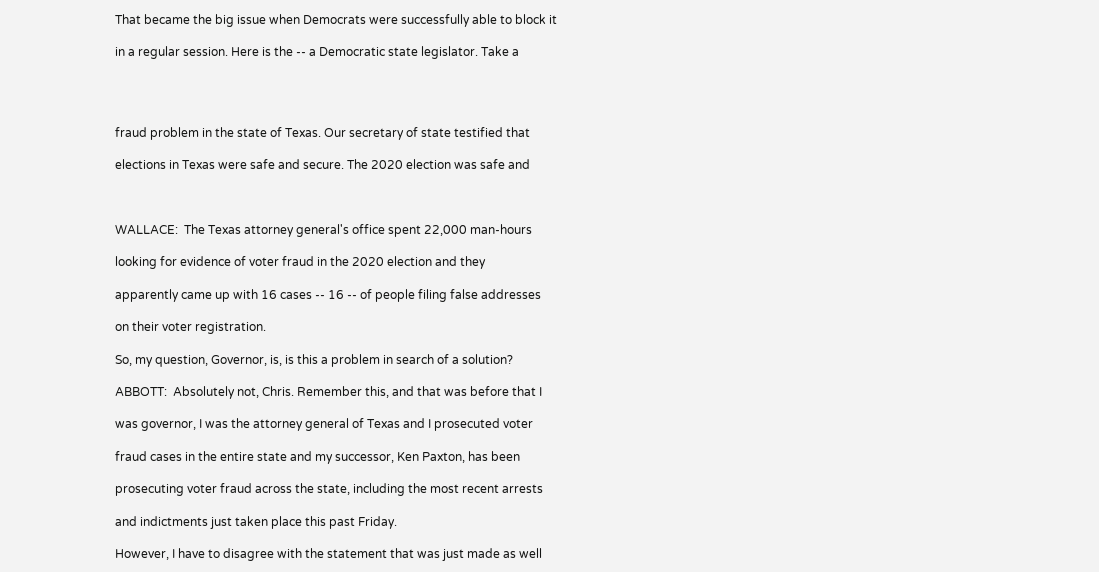That became the big issue when Democrats were successfully able to block it

in a regular session. Here is the -- a Democratic state legislator. Take a




fraud problem in the state of Texas. Our secretary of state testified that

elections in Texas were safe and secure. The 2020 election was safe and



WALLACE:  The Texas attorney general's office spent 22,000 man-hours

looking for evidence of voter fraud in the 2020 election and they

apparently came up with 16 cases -- 16 -- of people filing false addresses

on their voter registration.

So, my question, Governor, is, is this a problem in search of a solution?

ABBOTT:  Absolutely not, Chris. Remember this, and that was before that I

was governor, I was the attorney general of Texas and I prosecuted voter

fraud cases in the entire state and my successor, Ken Paxton, has been

prosecuting voter fraud across the state, including the most recent arrests

and indictments just taken place this past Friday.

However, I have to disagree with the statement that was just made as well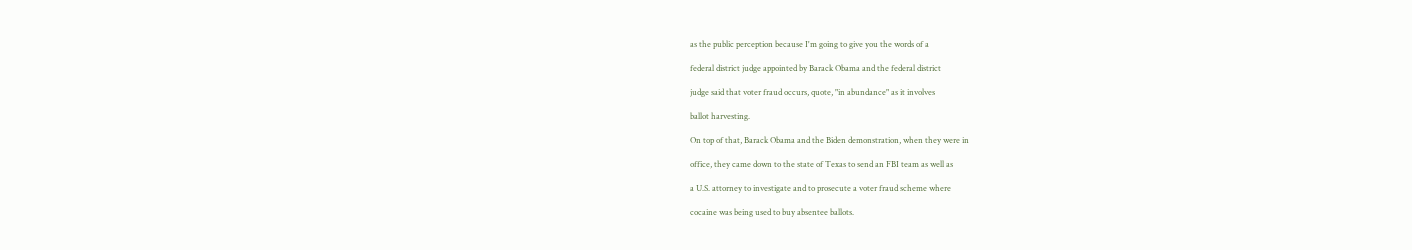as the public perception because I'm going to give you the words of a

federal district judge appointed by Barack Obama and the federal district

judge said that voter fraud occurs, quote, "in abundance" as it involves

ballot harvesting.

On top of that, Barack Obama and the Biden demonstration, when they were in

office, they came down to the state of Texas to send an FBI team as well as

a U.S. attorney to investigate and to prosecute a voter fraud scheme where

cocaine was being used to buy absentee ballots.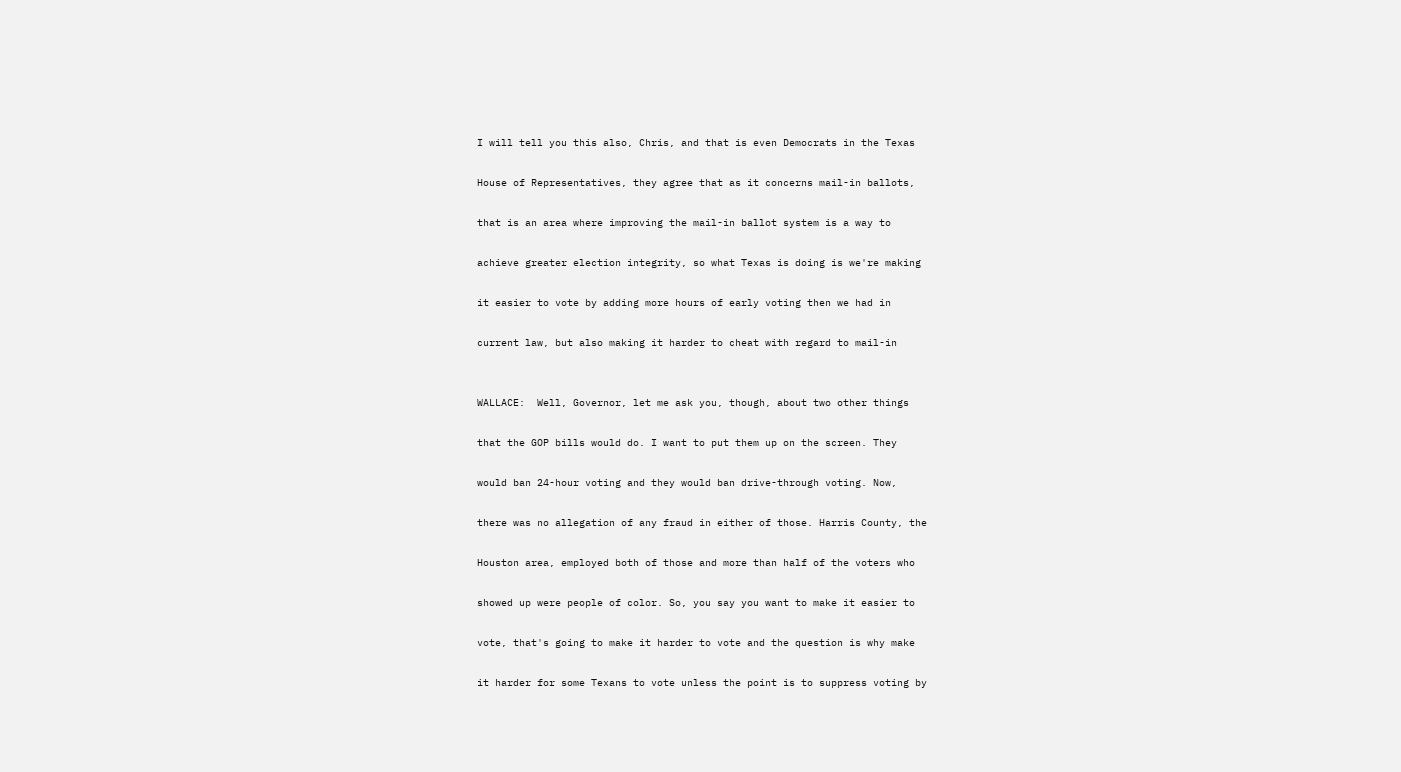I will tell you this also, Chris, and that is even Democrats in the Texas

House of Representatives, they agree that as it concerns mail-in ballots,

that is an area where improving the mail-in ballot system is a way to

achieve greater election integrity, so what Texas is doing is we're making

it easier to vote by adding more hours of early voting then we had in

current law, but also making it harder to cheat with regard to mail-in


WALLACE:  Well, Governor, let me ask you, though, about two other things

that the GOP bills would do. I want to put them up on the screen. They

would ban 24-hour voting and they would ban drive-through voting. Now,

there was no allegation of any fraud in either of those. Harris County, the

Houston area, employed both of those and more than half of the voters who

showed up were people of color. So, you say you want to make it easier to

vote, that's going to make it harder to vote and the question is why make

it harder for some Texans to vote unless the point is to suppress voting by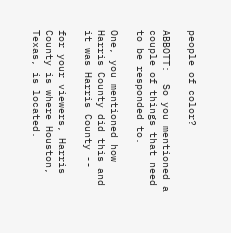people of color?

ABBOTT:  So you mentioned a couple of things that need to be responded to.

One, you mentioned how Harris County did this and it was Harris County --

for your viewers, Harris County is where Houston, Texas, is located.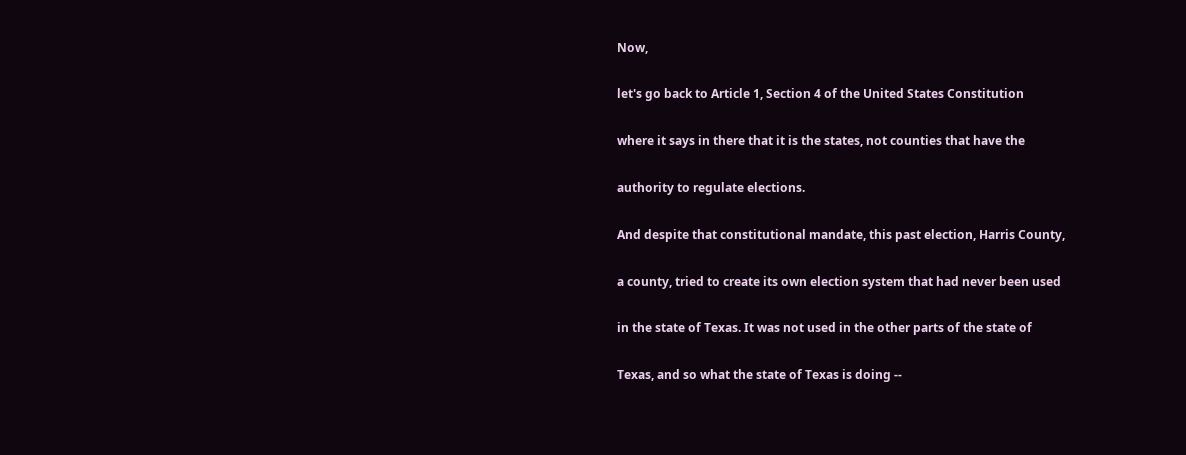Now,

let's go back to Article 1, Section 4 of the United States Constitution

where it says in there that it is the states, not counties that have the

authority to regulate elections.

And despite that constitutional mandate, this past election, Harris County,

a county, tried to create its own election system that had never been used

in the state of Texas. It was not used in the other parts of the state of

Texas, and so what the state of Texas is doing --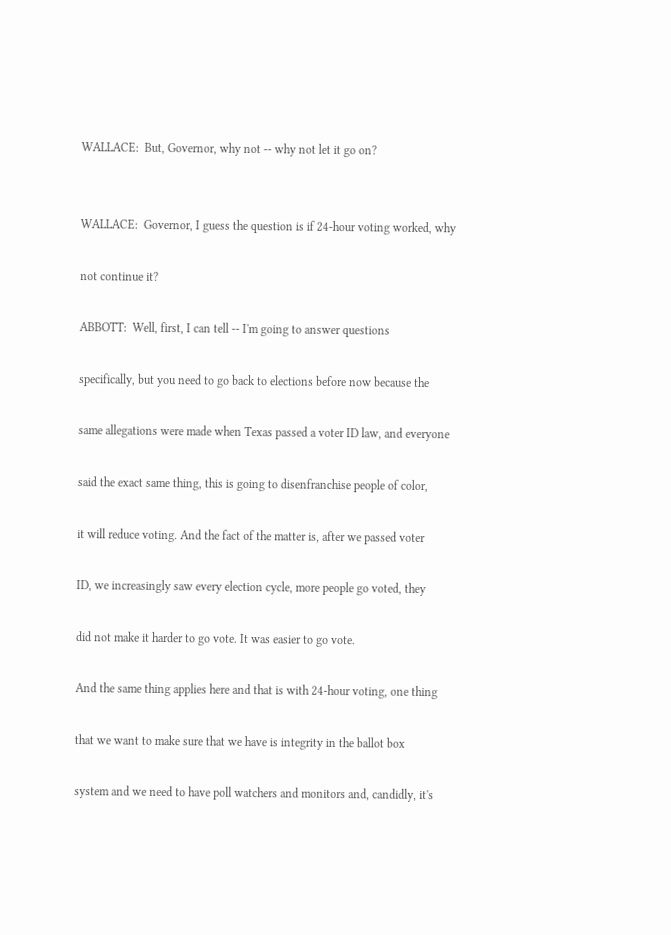WALLACE:  But, Governor, why not -- why not let it go on?


WALLACE:  Governor, I guess the question is if 24-hour voting worked, why

not continue it?

ABBOTT:  Well, first, I can tell -- I'm going to answer questions

specifically, but you need to go back to elections before now because the

same allegations were made when Texas passed a voter ID law, and everyone

said the exact same thing, this is going to disenfranchise people of color,

it will reduce voting. And the fact of the matter is, after we passed voter

ID, we increasingly saw every election cycle, more people go voted, they

did not make it harder to go vote. It was easier to go vote.

And the same thing applies here and that is with 24-hour voting, one thing

that we want to make sure that we have is integrity in the ballot box

system and we need to have poll watchers and monitors and, candidly, it's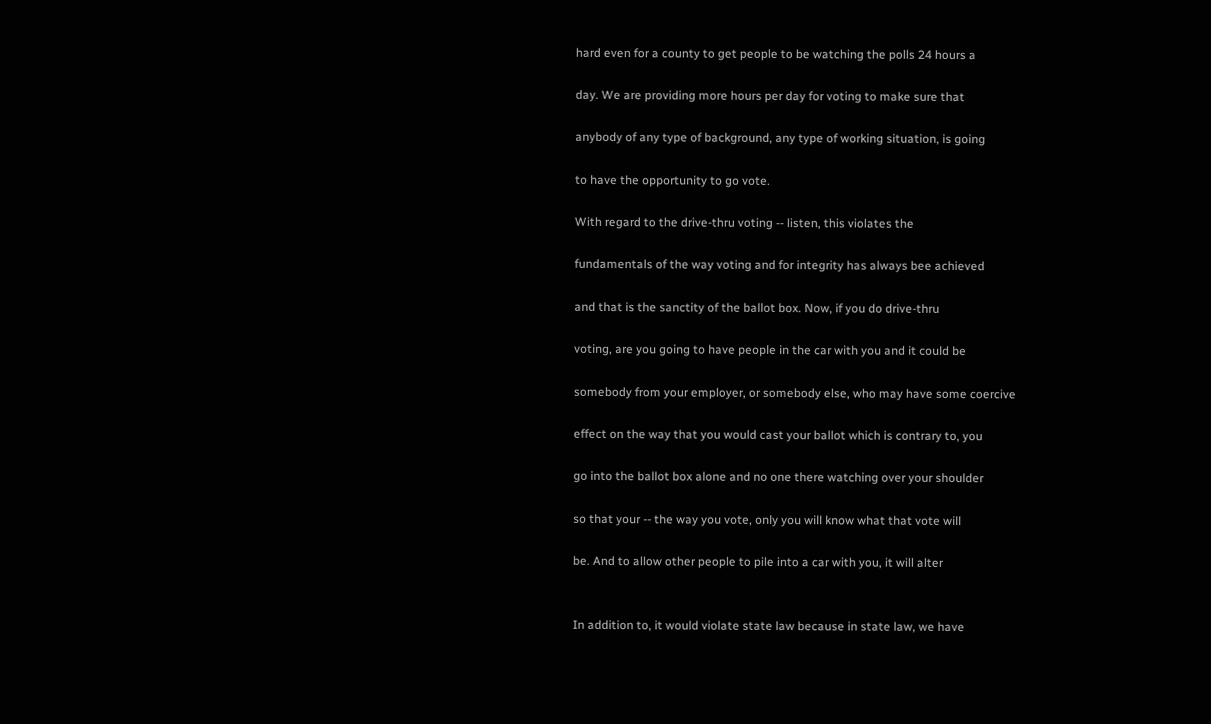hard even for a county to get people to be watching the polls 24 hours a

day. We are providing more hours per day for voting to make sure that

anybody of any type of background, any type of working situation, is going

to have the opportunity to go vote.

With regard to the drive-thru voting -- listen, this violates the

fundamentals of the way voting and for integrity has always bee achieved

and that is the sanctity of the ballot box. Now, if you do drive-thru

voting, are you going to have people in the car with you and it could be

somebody from your employer, or somebody else, who may have some coercive

effect on the way that you would cast your ballot which is contrary to, you

go into the ballot box alone and no one there watching over your shoulder

so that your -- the way you vote, only you will know what that vote will

be. And to allow other people to pile into a car with you, it will alter


In addition to, it would violate state law because in state law, we have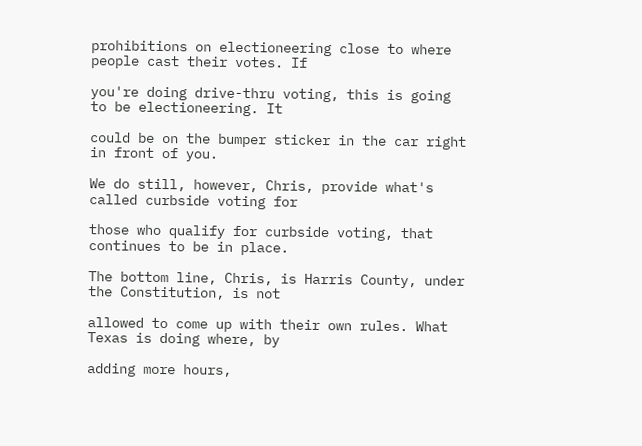prohibitions on electioneering close to where people cast their votes. If

you're doing drive-thru voting, this is going to be electioneering. It

could be on the bumper sticker in the car right in front of you.

We do still, however, Chris, provide what's called curbside voting for

those who qualify for curbside voting, that continues to be in place.

The bottom line, Chris, is Harris County, under the Constitution, is not

allowed to come up with their own rules. What Texas is doing where, by

adding more hours,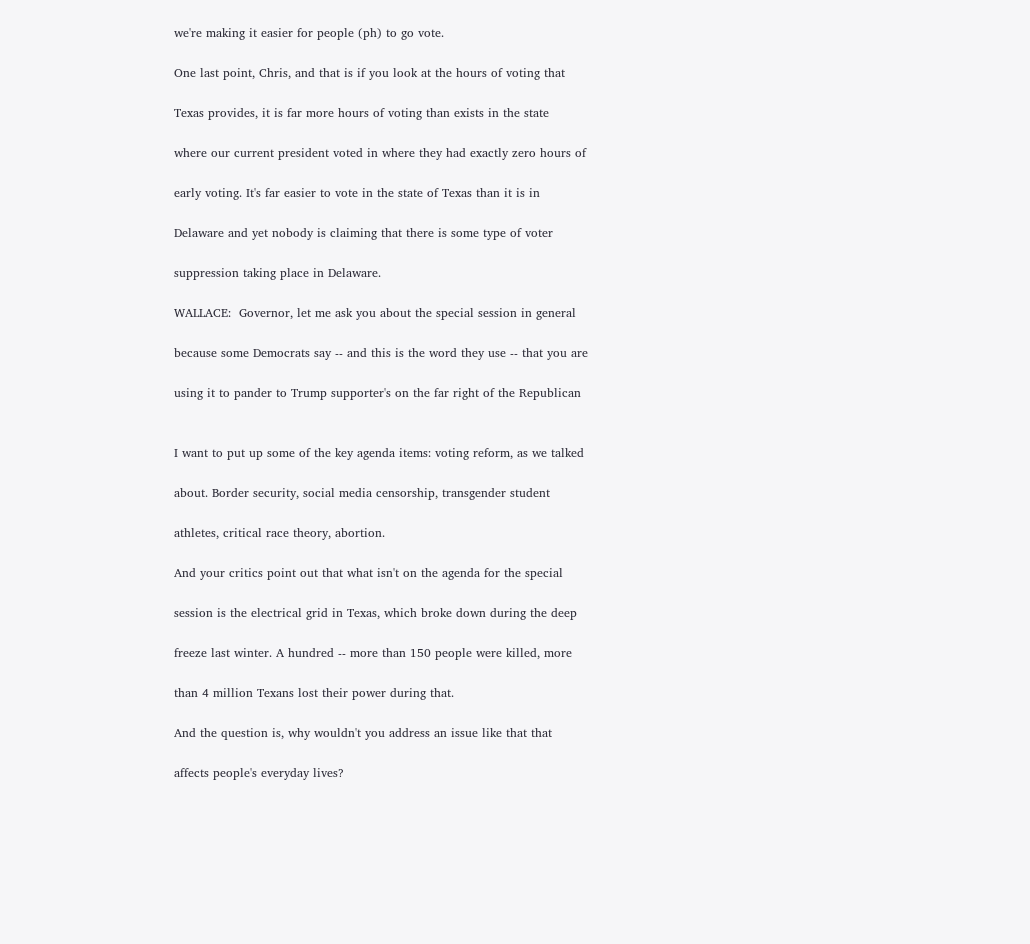we're making it easier for people (ph) to go vote.

One last point, Chris, and that is if you look at the hours of voting that

Texas provides, it is far more hours of voting than exists in the state

where our current president voted in where they had exactly zero hours of

early voting. It's far easier to vote in the state of Texas than it is in

Delaware and yet nobody is claiming that there is some type of voter

suppression taking place in Delaware.

WALLACE:  Governor, let me ask you about the special session in general

because some Democrats say -- and this is the word they use -- that you are

using it to pander to Trump supporter's on the far right of the Republican


I want to put up some of the key agenda items: voting reform, as we talked

about. Border security, social media censorship, transgender student

athletes, critical race theory, abortion.

And your critics point out that what isn't on the agenda for the special

session is the electrical grid in Texas, which broke down during the deep

freeze last winter. A hundred -- more than 150 people were killed, more

than 4 million Texans lost their power during that.

And the question is, why wouldn't you address an issue like that that

affects people's everyday lives?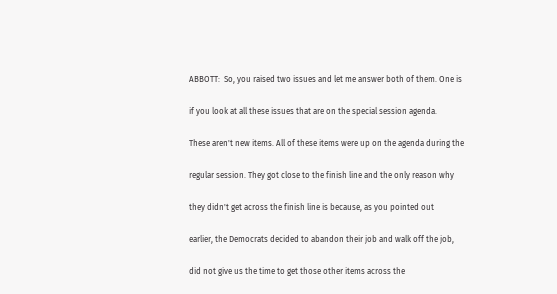ABBOTT:  So, you raised two issues and let me answer both of them. One is

if you look at all these issues that are on the special session agenda.

These aren't new items. All of these items were up on the agenda during the

regular session. They got close to the finish line and the only reason why

they didn't get across the finish line is because, as you pointed out

earlier, the Democrats decided to abandon their job and walk off the job,

did not give us the time to get those other items across the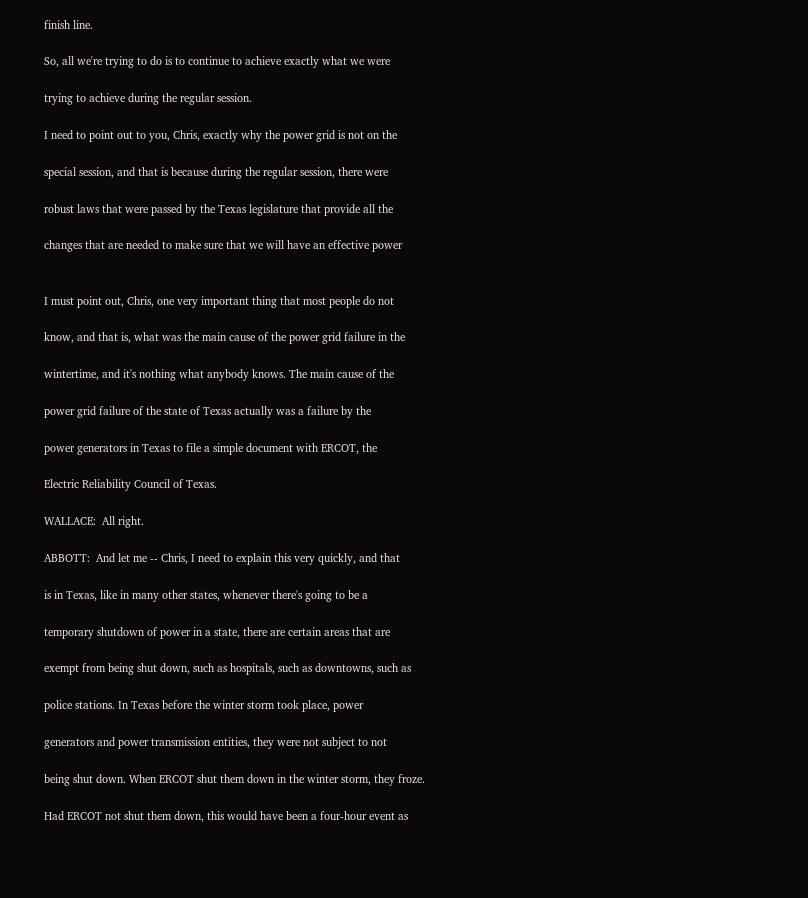finish line.

So, all we're trying to do is to continue to achieve exactly what we were

trying to achieve during the regular session.

I need to point out to you, Chris, exactly why the power grid is not on the

special session, and that is because during the regular session, there were

robust laws that were passed by the Texas legislature that provide all the

changes that are needed to make sure that we will have an effective power


I must point out, Chris, one very important thing that most people do not

know, and that is, what was the main cause of the power grid failure in the

wintertime, and it's nothing what anybody knows. The main cause of the

power grid failure of the state of Texas actually was a failure by the

power generators in Texas to file a simple document with ERCOT, the

Electric Reliability Council of Texas.

WALLACE:  All right.

ABBOTT:  And let me -- Chris, I need to explain this very quickly, and that

is in Texas, like in many other states, whenever there's going to be a

temporary shutdown of power in a state, there are certain areas that are

exempt from being shut down, such as hospitals, such as downtowns, such as

police stations. In Texas before the winter storm took place, power

generators and power transmission entities, they were not subject to not

being shut down. When ERCOT shut them down in the winter storm, they froze.

Had ERCOT not shut them down, this would have been a four-hour event as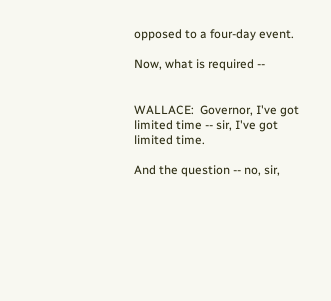opposed to a four-day event.

Now, what is required --


WALLACE:  Governor, I've got limited time -- sir, I've got limited time.

And the question -- no, sir,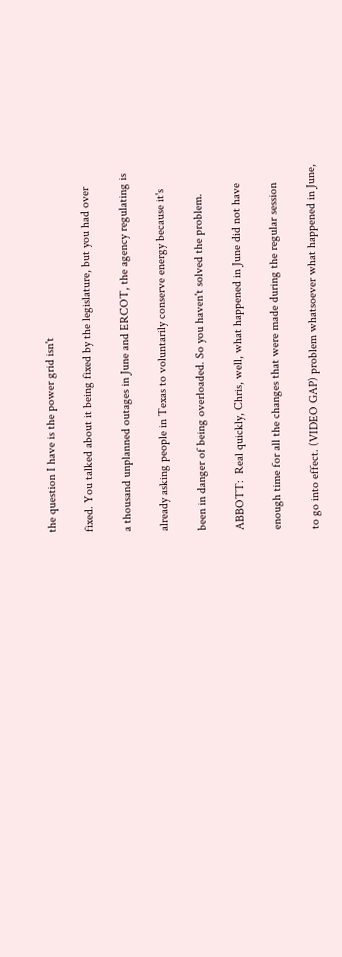the question I have is the power grid isn't

fixed. You talked about it being fixed by the legislature, but you had over

a thousand unplanned outages in June and ERCOT, the agency regulating is

already asking people in Texas to voluntarily conserve energy because it's

been in danger of being overloaded. So you haven't solved the problem.

ABBOTT:  Real quickly, Chris, well, what happened in June did not have

enough time for all the changes that were made during the regular session

to go into effect. (VIDEO GAP) problem whatsoever what happened in June,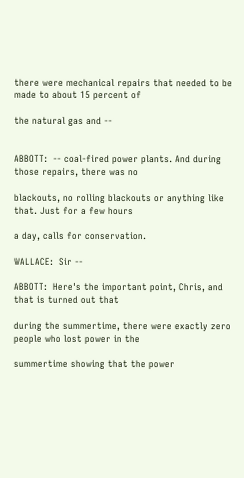there were mechanical repairs that needed to be made to about 15 percent of

the natural gas and --


ABBOTT:  -- coal-fired power plants. And during those repairs, there was no

blackouts, no rolling blackouts or anything like that. Just for a few hours

a day, calls for conservation.

WALLACE:  Sir --

ABBOTT:  Here's the important point, Chris, and that is turned out that

during the summertime, there were exactly zero people who lost power in the

summertime showing that the power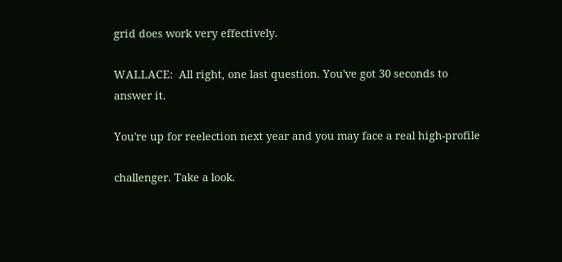grid does work very effectively.

WALLACE:  All right, one last question. You've got 30 seconds to answer it.

You're up for reelection next year and you may face a real high-profile

challenger. Take a look.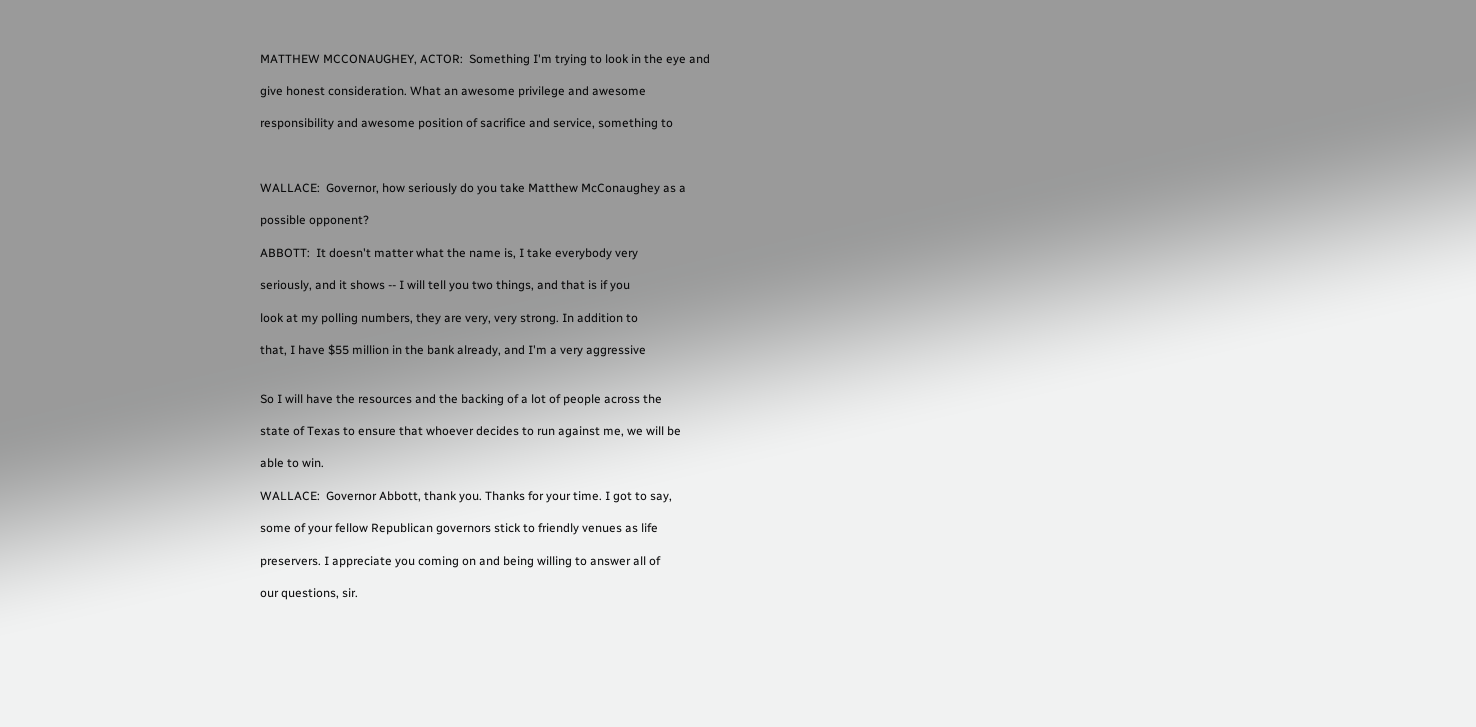MATTHEW MCCONAUGHEY, ACTOR:  Something I'm trying to look in the eye and

give honest consideration. What an awesome privilege and awesome

responsibility and awesome position of sacrifice and service, something to



WALLACE:  Governor, how seriously do you take Matthew McConaughey as a

possible opponent?

ABBOTT:  It doesn't matter what the name is, I take everybody very

seriously, and it shows -- I will tell you two things, and that is if you

look at my polling numbers, they are very, very strong. In addition to

that, I have $55 million in the bank already, and I'm a very aggressive


So I will have the resources and the backing of a lot of people across the

state of Texas to ensure that whoever decides to run against me, we will be

able to win.

WALLACE:  Governor Abbott, thank you. Thanks for your time. I got to say,

some of your fellow Republican governors stick to friendly venues as life

preservers. I appreciate you coming on and being willing to answer all of

our questions, sir.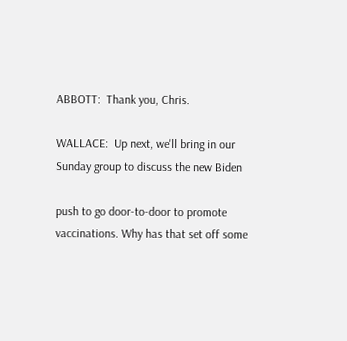ABBOTT:  Thank you, Chris.

WALLACE:  Up next, we'll bring in our Sunday group to discuss the new Biden

push to go door-to-door to promote vaccinations. Why has that set off some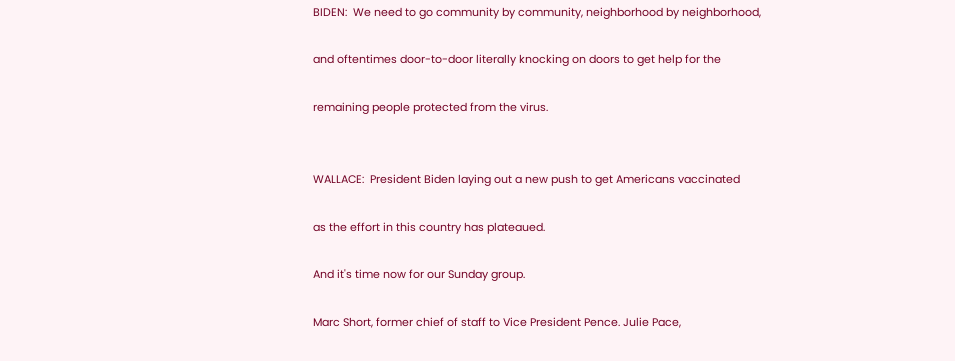BIDEN:  We need to go community by community, neighborhood by neighborhood,

and oftentimes door-to-door literally knocking on doors to get help for the

remaining people protected from the virus.


WALLACE:  President Biden laying out a new push to get Americans vaccinated

as the effort in this country has plateaued.

And it's time now for our Sunday group.

Marc Short, former chief of staff to Vice President Pence. Julie Pace,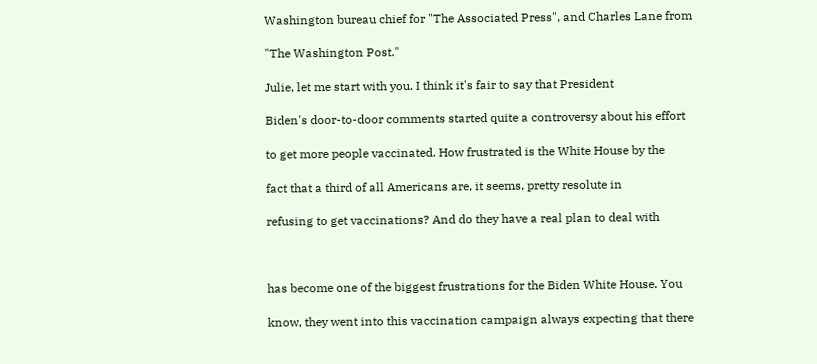Washington bureau chief for "The Associated Press", and Charles Lane from

"The Washington Post."

Julie, let me start with you. I think it's fair to say that President

Biden's door-to-door comments started quite a controversy about his effort

to get more people vaccinated. How frustrated is the White House by the

fact that a third of all Americans are, it seems, pretty resolute in

refusing to get vaccinations? And do they have a real plan to deal with



has become one of the biggest frustrations for the Biden White House. You

know, they went into this vaccination campaign always expecting that there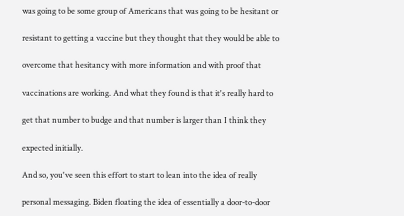was going to be some group of Americans that was going to be hesitant or

resistant to getting a vaccine but they thought that they would be able to

overcome that hesitancy with more information and with proof that

vaccinations are working. And what they found is that it's really hard to

get that number to budge and that number is larger than I think they

expected initially.

And so, you've seen this effort to start to lean into the idea of really

personal messaging. Biden floating the idea of essentially a door-to-door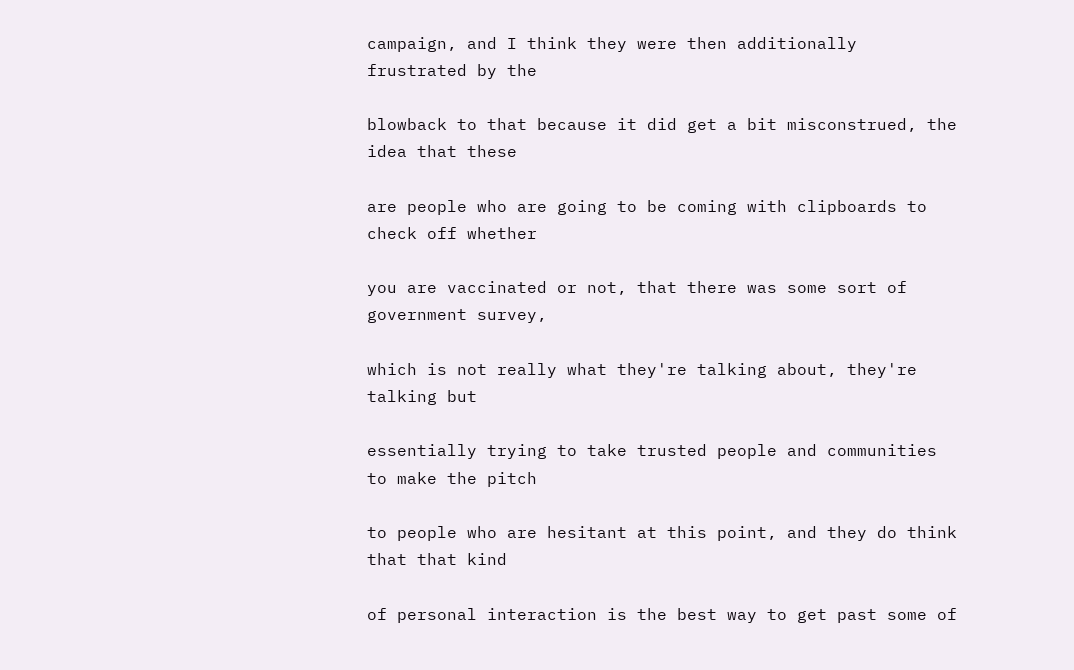campaign, and I think they were then additionally frustrated by the

blowback to that because it did get a bit misconstrued, the idea that these

are people who are going to be coming with clipboards to check off whether

you are vaccinated or not, that there was some sort of government survey,

which is not really what they're talking about, they're talking but

essentially trying to take trusted people and communities to make the pitch

to people who are hesitant at this point, and they do think that that kind

of personal interaction is the best way to get past some of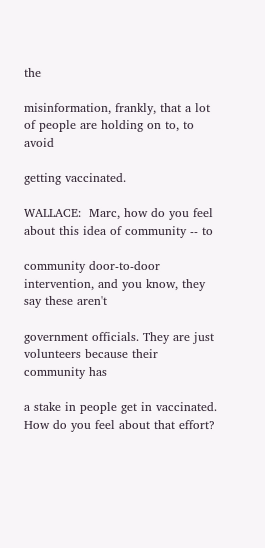the

misinformation, frankly, that a lot of people are holding on to, to avoid

getting vaccinated.

WALLACE:  Marc, how do you feel about this idea of community -- to

community door-to-door intervention, and you know, they say these aren't

government officials. They are just volunteers because their community has

a stake in people get in vaccinated. How do you feel about that effort?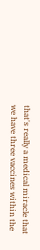that's really a medical miracle that we have three vaccines within the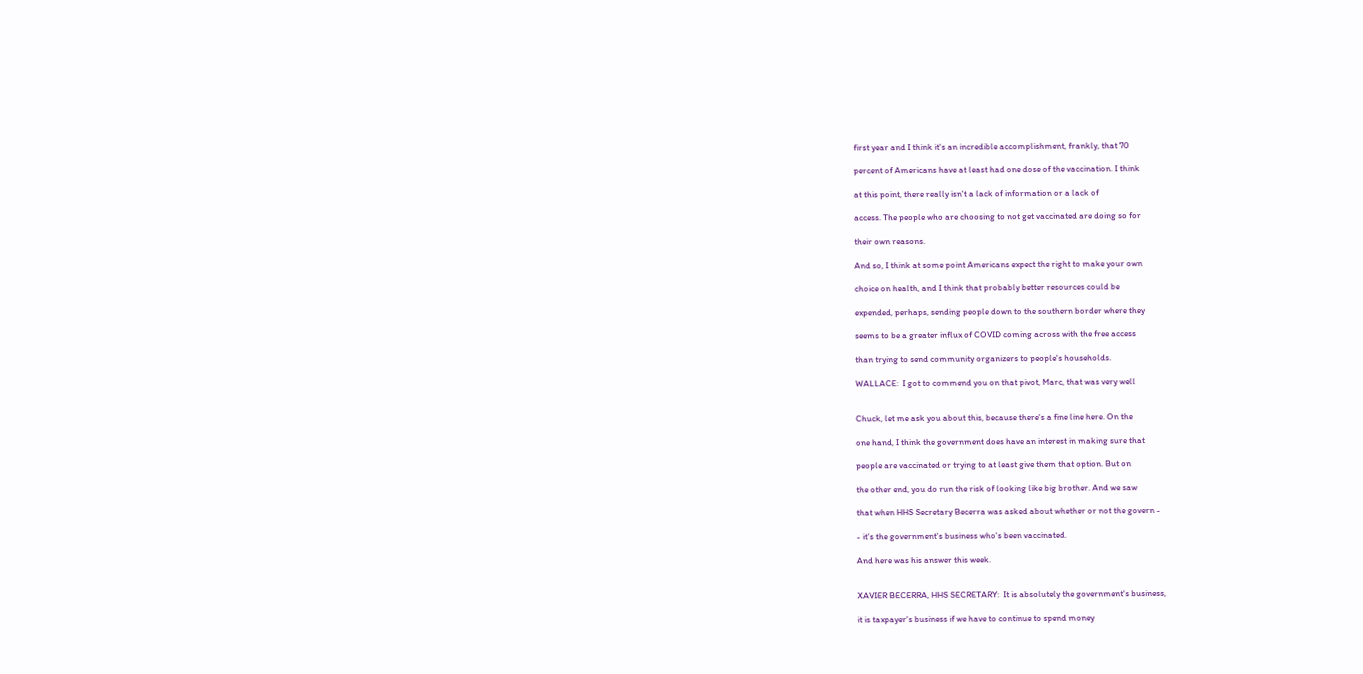first year and I think it's an incredible accomplishment, frankly, that 70

percent of Americans have at least had one dose of the vaccination. I think

at this point, there really isn't a lack of information or a lack of

access. The people who are choosing to not get vaccinated are doing so for

their own reasons.

And so, I think at some point Americans expect the right to make your own

choice on health, and I think that probably better resources could be

expended, perhaps, sending people down to the southern border where they

seems to be a greater influx of COVID coming across with the free access

than trying to send community organizers to people's households.

WALLACE:  I got to commend you on that pivot, Marc, that was very well


Chuck, let me ask you about this, because there's a fine line here. On the

one hand, I think the government does have an interest in making sure that

people are vaccinated or trying to at least give them that option. But on

the other end, you do run the risk of looking like big brother. And we saw

that when HHS Secretary Becerra was asked about whether or not the govern -

- it's the government's business who's been vaccinated.

And here was his answer this week.


XAVIER BECERRA, HHS SECRETARY:  It is absolutely the government's business,

it is taxpayer's business if we have to continue to spend money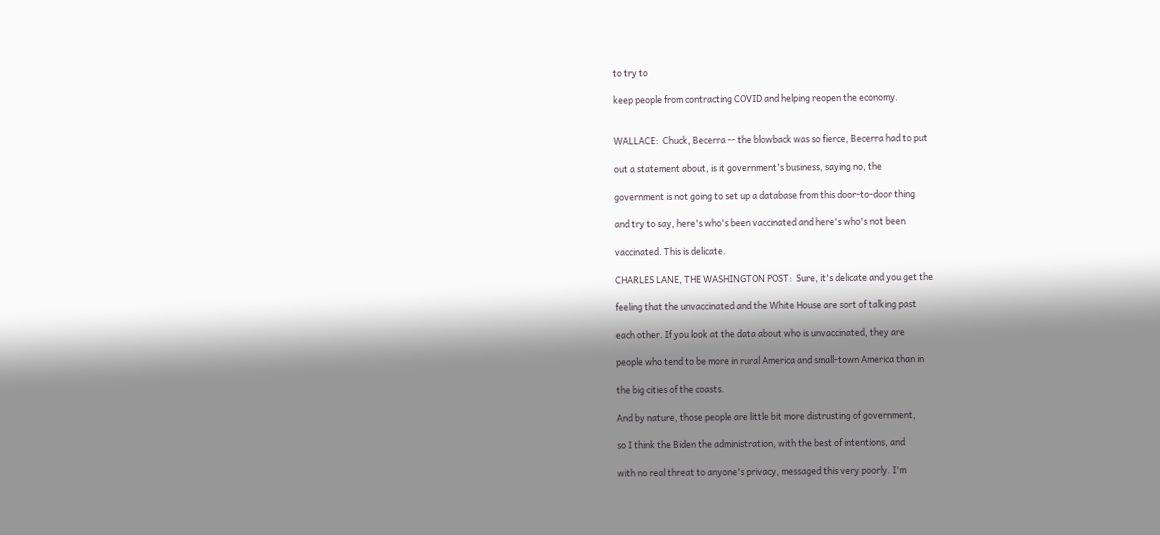to try to

keep people from contracting COVID and helping reopen the economy.


WALLACE:  Chuck, Becerra -- the blowback was so fierce, Becerra had to put

out a statement about, is it government's business, saying no, the

government is not going to set up a database from this door-to-door thing

and try to say, here's who's been vaccinated and here's who's not been

vaccinated. This is delicate.

CHARLES LANE, THE WASHINGTON POST:  Sure, it's delicate and you get the

feeling that the unvaccinated and the White House are sort of talking past

each other. If you look at the data about who is unvaccinated, they are

people who tend to be more in rural America and small-town America than in

the big cities of the coasts.

And by nature, those people are little bit more distrusting of government,

so I think the Biden the administration, with the best of intentions, and

with no real threat to anyone's privacy, messaged this very poorly. I'm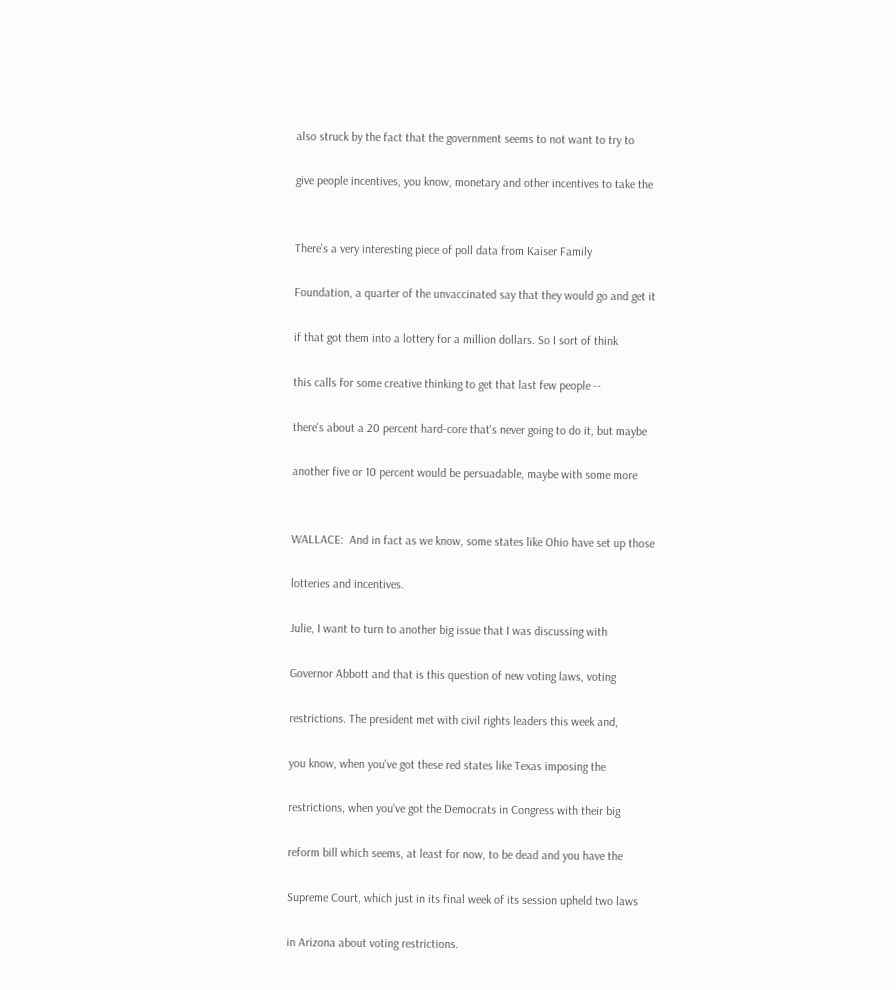also struck by the fact that the government seems to not want to try to

give people incentives, you know, monetary and other incentives to take the


There's a very interesting piece of poll data from Kaiser Family

Foundation, a quarter of the unvaccinated say that they would go and get it

if that got them into a lottery for a million dollars. So I sort of think

this calls for some creative thinking to get that last few people --

there's about a 20 percent hard-core that's never going to do it, but maybe

another five or 10 percent would be persuadable, maybe with some more


WALLACE:  And in fact as we know, some states like Ohio have set up those

lotteries and incentives.

Julie, I want to turn to another big issue that I was discussing with

Governor Abbott and that is this question of new voting laws, voting

restrictions. The president met with civil rights leaders this week and,

you know, when you've got these red states like Texas imposing the

restrictions, when you've got the Democrats in Congress with their big

reform bill which seems, at least for now, to be dead and you have the

Supreme Court, which just in its final week of its session upheld two laws

in Arizona about voting restrictions.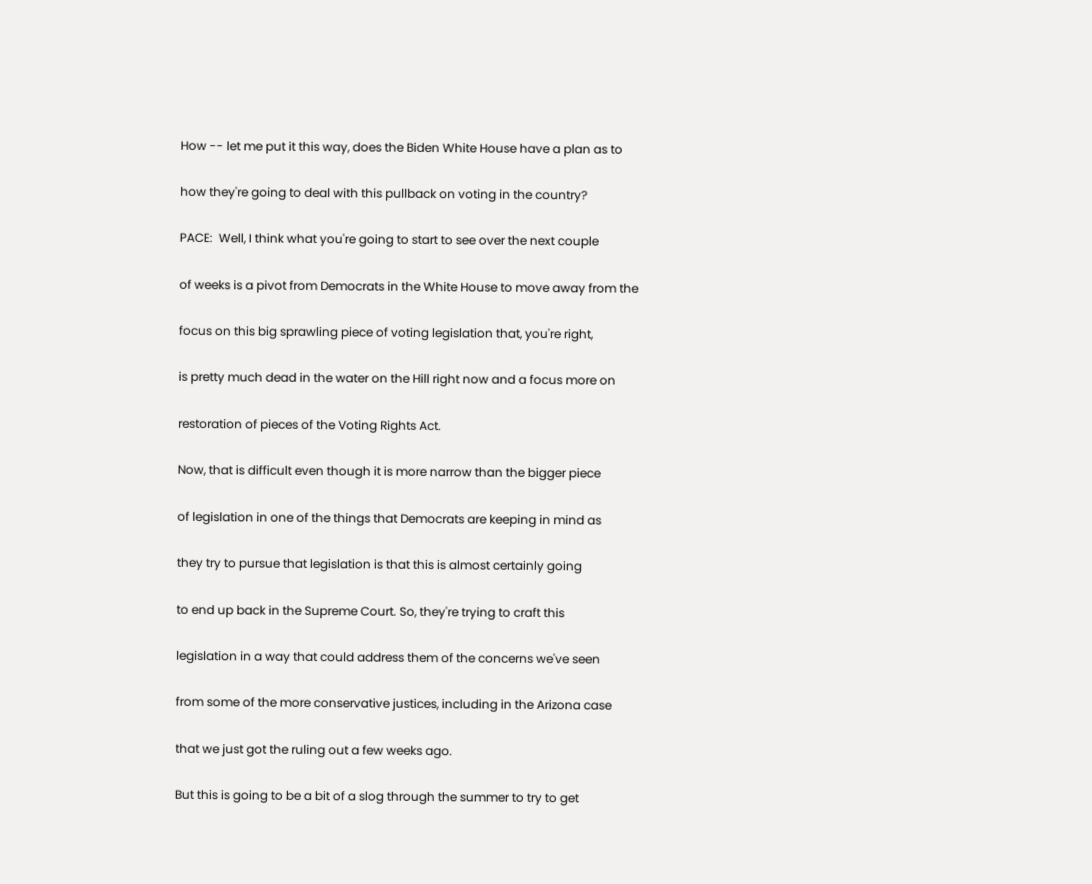How -- let me put it this way, does the Biden White House have a plan as to

how they're going to deal with this pullback on voting in the country?

PACE:  Well, I think what you're going to start to see over the next couple

of weeks is a pivot from Democrats in the White House to move away from the

focus on this big sprawling piece of voting legislation that, you're right,

is pretty much dead in the water on the Hill right now and a focus more on

restoration of pieces of the Voting Rights Act.

Now, that is difficult even though it is more narrow than the bigger piece

of legislation in one of the things that Democrats are keeping in mind as

they try to pursue that legislation is that this is almost certainly going

to end up back in the Supreme Court. So, they're trying to craft this

legislation in a way that could address them of the concerns we've seen

from some of the more conservative justices, including in the Arizona case

that we just got the ruling out a few weeks ago.

But this is going to be a bit of a slog through the summer to try to get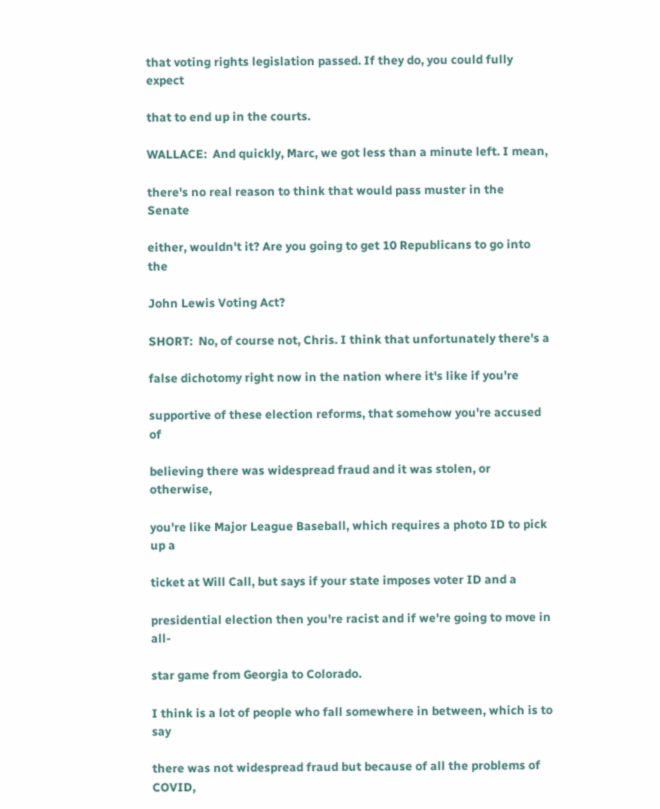that voting rights legislation passed. If they do, you could fully expect

that to end up in the courts.

WALLACE:  And quickly, Marc, we got less than a minute left. I mean,

there's no real reason to think that would pass muster in the Senate

either, wouldn't it? Are you going to get 10 Republicans to go into the

John Lewis Voting Act?

SHORT:  No, of course not, Chris. I think that unfortunately there's a

false dichotomy right now in the nation where it's like if you're

supportive of these election reforms, that somehow you're accused of

believing there was widespread fraud and it was stolen, or otherwise,

you're like Major League Baseball, which requires a photo ID to pick up a

ticket at Will Call, but says if your state imposes voter ID and a

presidential election then you're racist and if we're going to move in all-

star game from Georgia to Colorado.

I think is a lot of people who fall somewhere in between, which is to say

there was not widespread fraud but because of all the problems of COVID,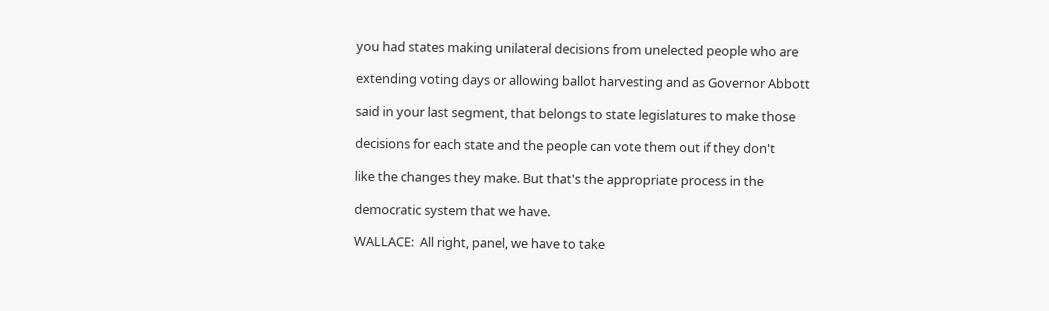you had states making unilateral decisions from unelected people who are

extending voting days or allowing ballot harvesting and as Governor Abbott

said in your last segment, that belongs to state legislatures to make those

decisions for each state and the people can vote them out if they don't

like the changes they make. But that's the appropriate process in the

democratic system that we have.

WALLACE:  All right, panel, we have to take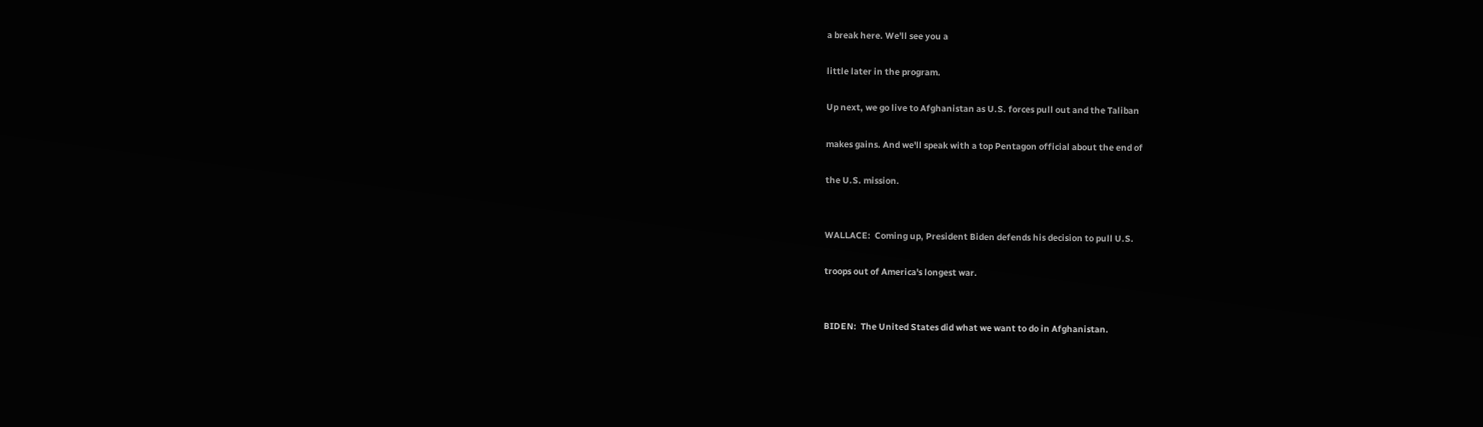a break here. We'll see you a

little later in the program.

Up next, we go live to Afghanistan as U.S. forces pull out and the Taliban

makes gains. And we'll speak with a top Pentagon official about the end of

the U.S. mission.


WALLACE:  Coming up, President Biden defends his decision to pull U.S.

troops out of America's longest war.


BIDEN:  The United States did what we want to do in Afghanistan.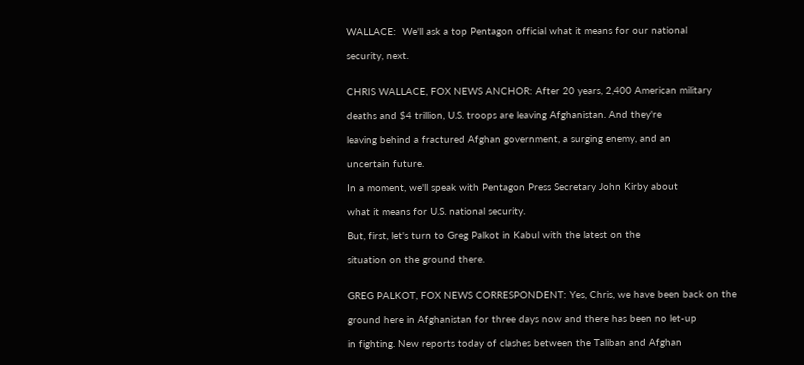WALLACE:  We'll ask a top Pentagon official what it means for our national

security, next.


CHRIS WALLACE, FOX NEWS ANCHOR: After 20 years, 2,400 American military

deaths and $4 trillion, U.S. troops are leaving Afghanistan. And they're

leaving behind a fractured Afghan government, a surging enemy, and an

uncertain future.

In a moment, we'll speak with Pentagon Press Secretary John Kirby about

what it means for U.S. national security.

But, first, let's turn to Greg Palkot in Kabul with the latest on the

situation on the ground there.


GREG PALKOT, FOX NEWS CORRESPONDENT: Yes, Chris, we have been back on the

ground here in Afghanistan for three days now and there has been no let-up

in fighting. New reports today of clashes between the Taliban and Afghan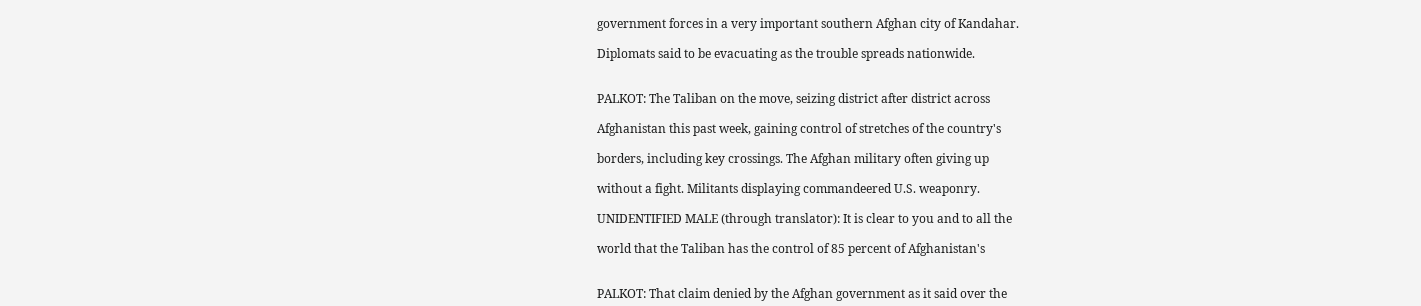government forces in a very important southern Afghan city of Kandahar.

Diplomats said to be evacuating as the trouble spreads nationwide.


PALKOT: The Taliban on the move, seizing district after district across

Afghanistan this past week, gaining control of stretches of the country's

borders, including key crossings. The Afghan military often giving up

without a fight. Militants displaying commandeered U.S. weaponry.

UNIDENTIFIED MALE (through translator): It is clear to you and to all the

world that the Taliban has the control of 85 percent of Afghanistan's


PALKOT: That claim denied by the Afghan government as it said over the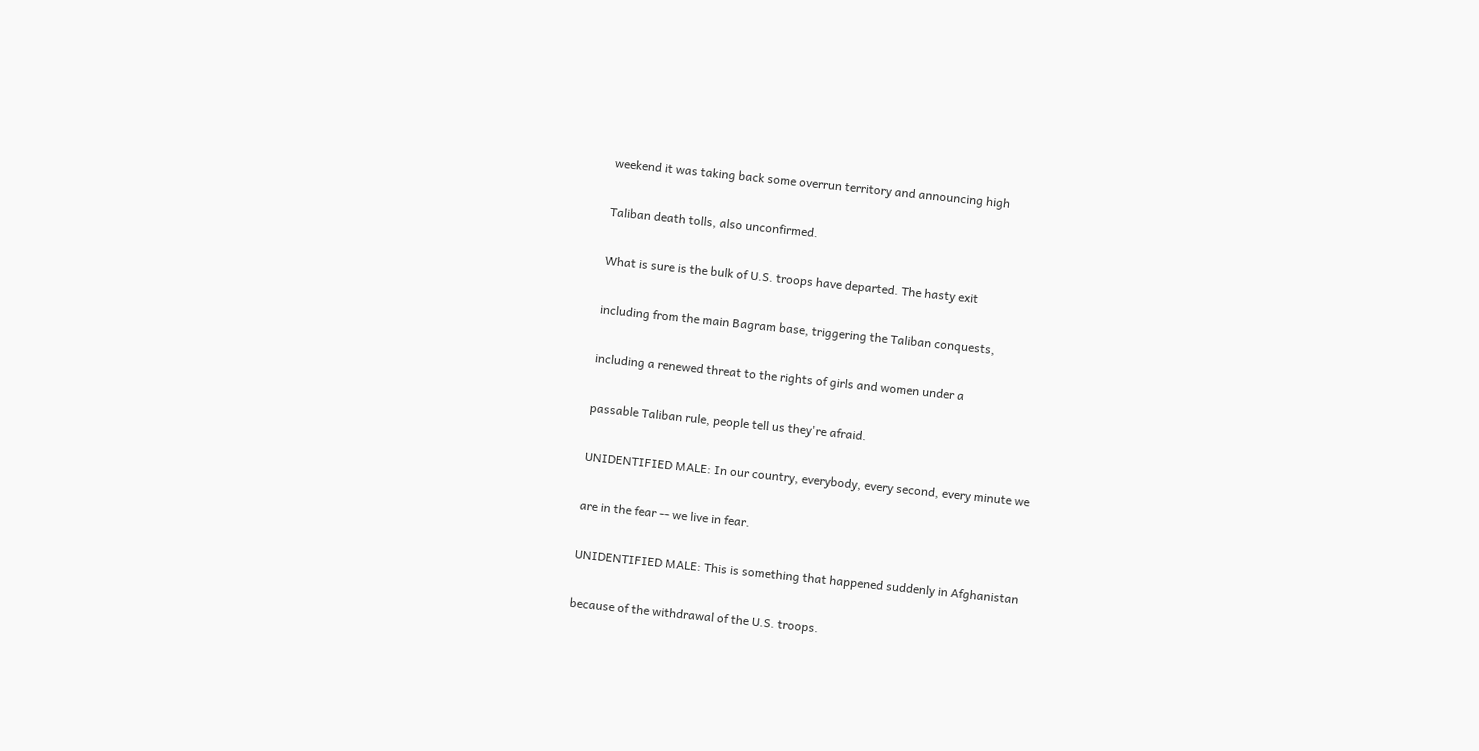weekend it was taking back some overrun territory and announcing high

Taliban death tolls, also unconfirmed.

What is sure is the bulk of U.S. troops have departed. The hasty exit

including from the main Bagram base, triggering the Taliban conquests,

including a renewed threat to the rights of girls and women under a

passable Taliban rule, people tell us they're afraid.

UNIDENTIFIED MALE: In our country, everybody, every second, every minute we

are in the fear -- we live in fear.

UNIDENTIFIED MALE: This is something that happened suddenly in Afghanistan

because of the withdrawal of the U.S. troops.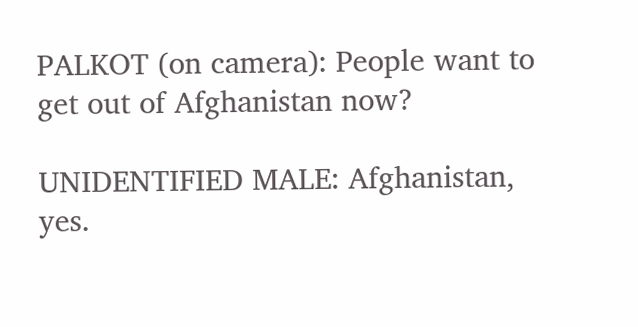PALKOT (on camera): People want to get out of Afghanistan now?

UNIDENTIFIED MALE: Afghanistan, yes.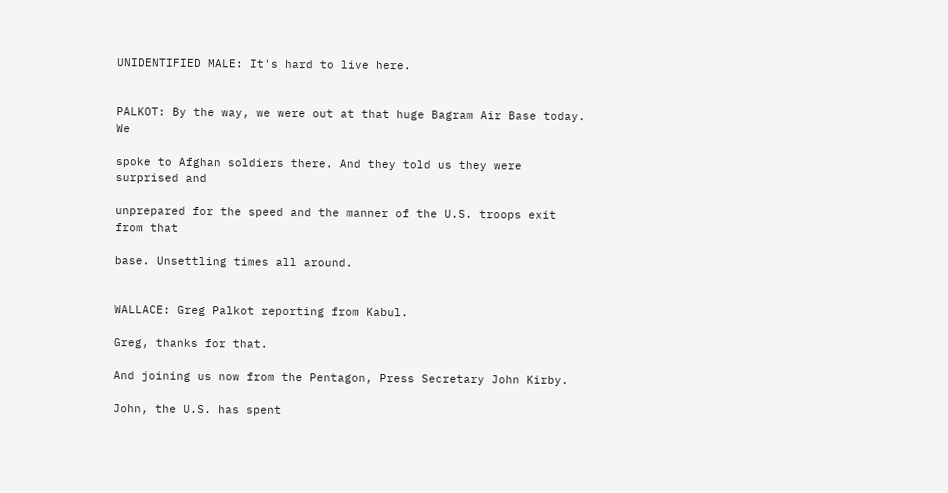UNIDENTIFIED MALE: It's hard to live here.


PALKOT: By the way, we were out at that huge Bagram Air Base today. We

spoke to Afghan soldiers there. And they told us they were surprised and

unprepared for the speed and the manner of the U.S. troops exit from that

base. Unsettling times all around.


WALLACE: Greg Palkot reporting from Kabul.

Greg, thanks for that.

And joining us now from the Pentagon, Press Secretary John Kirby.

John, the U.S. has spent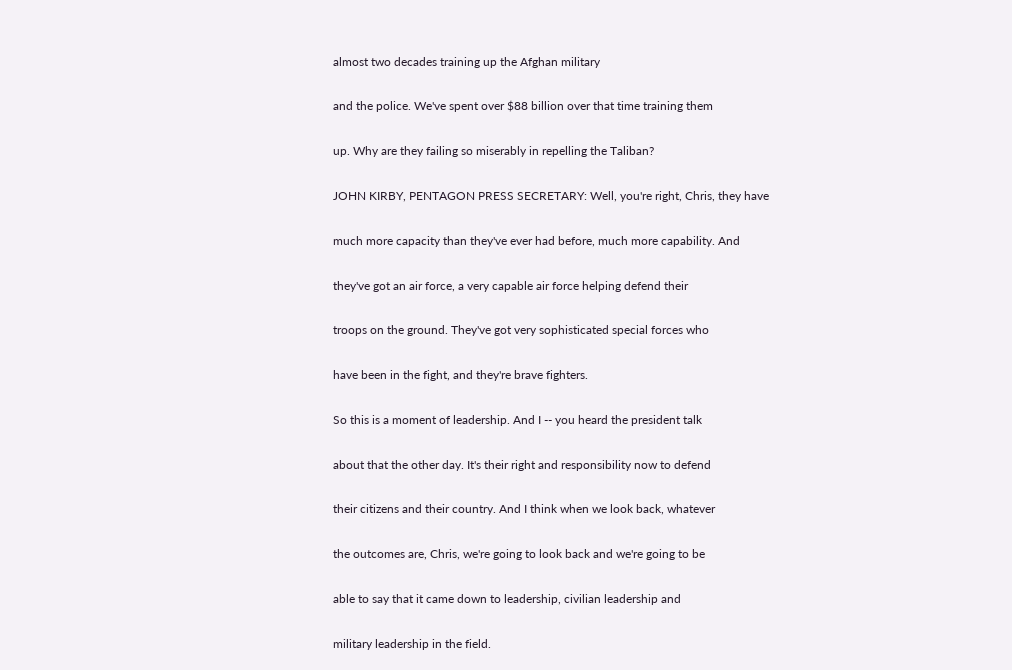almost two decades training up the Afghan military

and the police. We've spent over $88 billion over that time training them

up. Why are they failing so miserably in repelling the Taliban?

JOHN KIRBY, PENTAGON PRESS SECRETARY: Well, you're right, Chris, they have

much more capacity than they've ever had before, much more capability. And

they've got an air force, a very capable air force helping defend their

troops on the ground. They've got very sophisticated special forces who

have been in the fight, and they're brave fighters.

So this is a moment of leadership. And I -- you heard the president talk

about that the other day. It's their right and responsibility now to defend

their citizens and their country. And I think when we look back, whatever

the outcomes are, Chris, we're going to look back and we're going to be

able to say that it came down to leadership, civilian leadership and

military leadership in the field.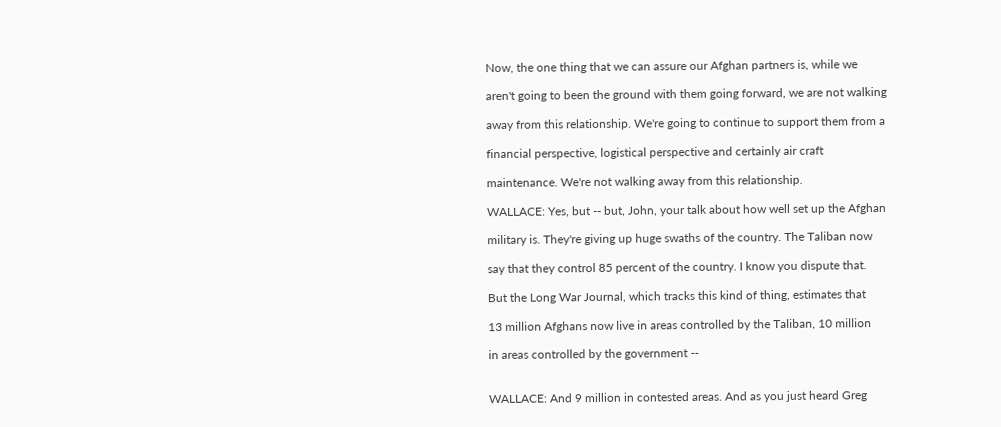Now, the one thing that we can assure our Afghan partners is, while we

aren't going to been the ground with them going forward, we are not walking

away from this relationship. We're going to continue to support them from a

financial perspective, logistical perspective and certainly air craft

maintenance. We're not walking away from this relationship.

WALLACE: Yes, but -- but, John, your talk about how well set up the Afghan

military is. They're giving up huge swaths of the country. The Taliban now

say that they control 85 percent of the country. I know you dispute that.

But the Long War Journal, which tracks this kind of thing, estimates that

13 million Afghans now live in areas controlled by the Taliban, 10 million

in areas controlled by the government --


WALLACE: And 9 million in contested areas. And as you just heard Greg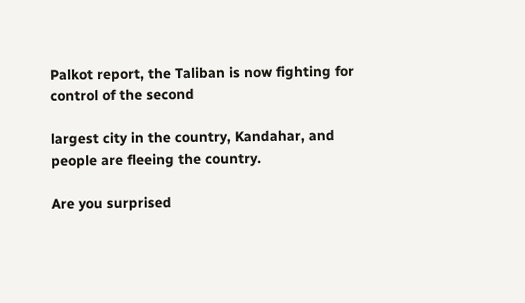Palkot report, the Taliban is now fighting for control of the second

largest city in the country, Kandahar, and people are fleeing the country.

Are you surprised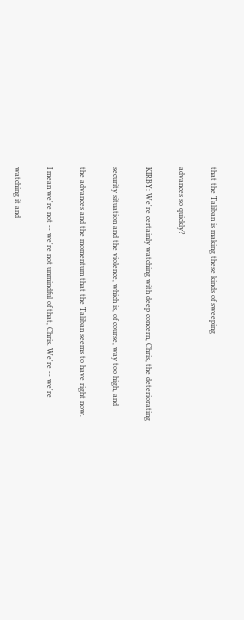that the Taliban is making these kinds of sweeping

advances so quickly?

KIRBY: We're certainly watching with deep concern, Chris, the deteriorating

security situation and the violence, which is, of course, way too high, and

the advances and the momentum that the Taliban seems to have right now.

I mean we're not -- we're not unmindful of that, Chris. We're -- we're

watching it and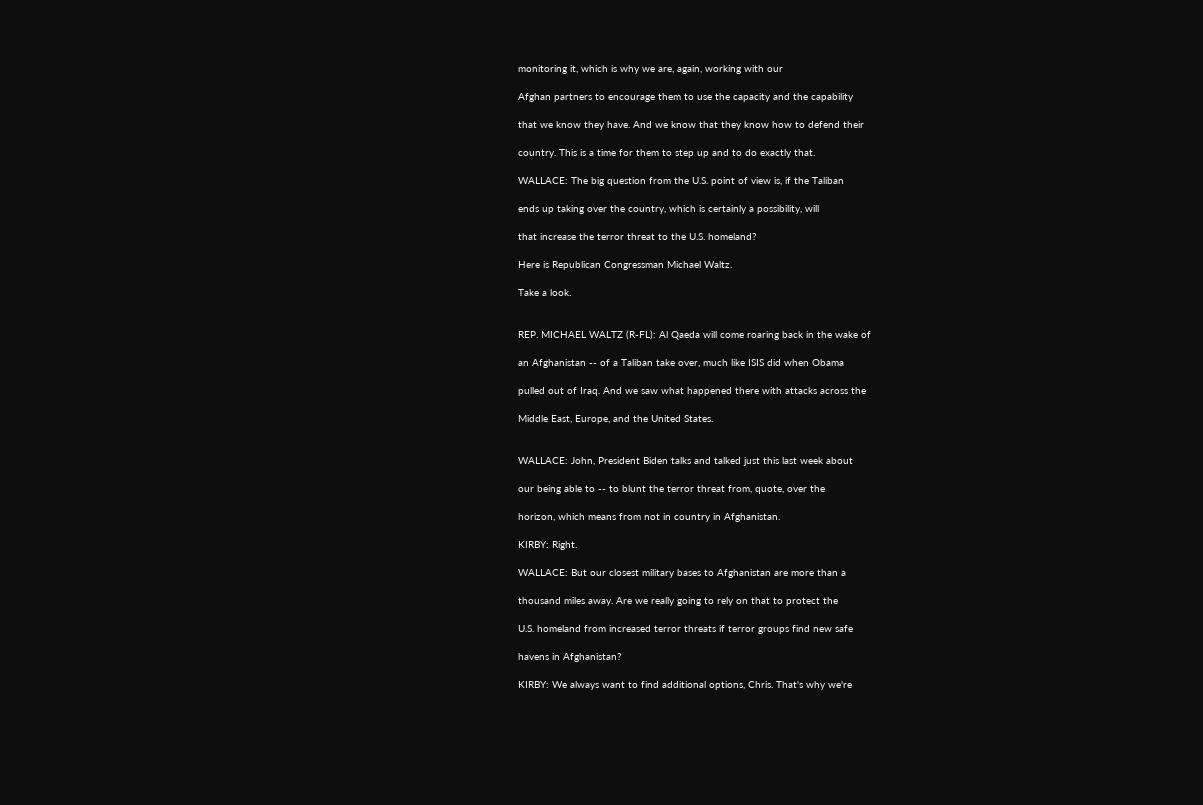monitoring it, which is why we are, again, working with our

Afghan partners to encourage them to use the capacity and the capability

that we know they have. And we know that they know how to defend their

country. This is a time for them to step up and to do exactly that.

WALLACE: The big question from the U.S. point of view is, if the Taliban

ends up taking over the country, which is certainly a possibility, will

that increase the terror threat to the U.S. homeland?

Here is Republican Congressman Michael Waltz.

Take a look.


REP. MICHAEL WALTZ (R-FL): Al Qaeda will come roaring back in the wake of

an Afghanistan -- of a Taliban take over, much like ISIS did when Obama

pulled out of Iraq. And we saw what happened there with attacks across the

Middle East, Europe, and the United States.


WALLACE: John, President Biden talks and talked just this last week about

our being able to -- to blunt the terror threat from, quote, over the

horizon, which means from not in country in Afghanistan.

KIRBY: Right.

WALLACE: But our closest military bases to Afghanistan are more than a

thousand miles away. Are we really going to rely on that to protect the

U.S. homeland from increased terror threats if terror groups find new safe

havens in Afghanistan?

KIRBY: We always want to find additional options, Chris. That's why we're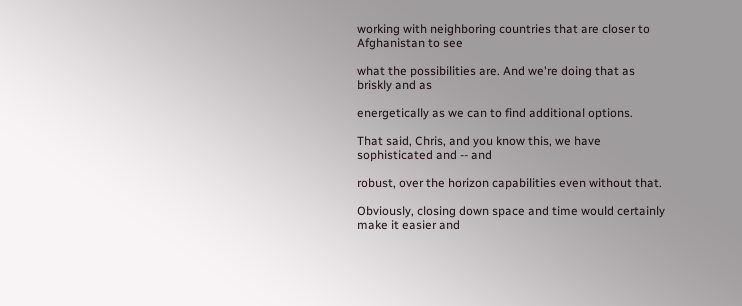working with neighboring countries that are closer to Afghanistan to see

what the possibilities are. And we're doing that as briskly and as

energetically as we can to find additional options.

That said, Chris, and you know this, we have sophisticated and -- and

robust, over the horizon capabilities even without that.

Obviously, closing down space and time would certainly make it easier and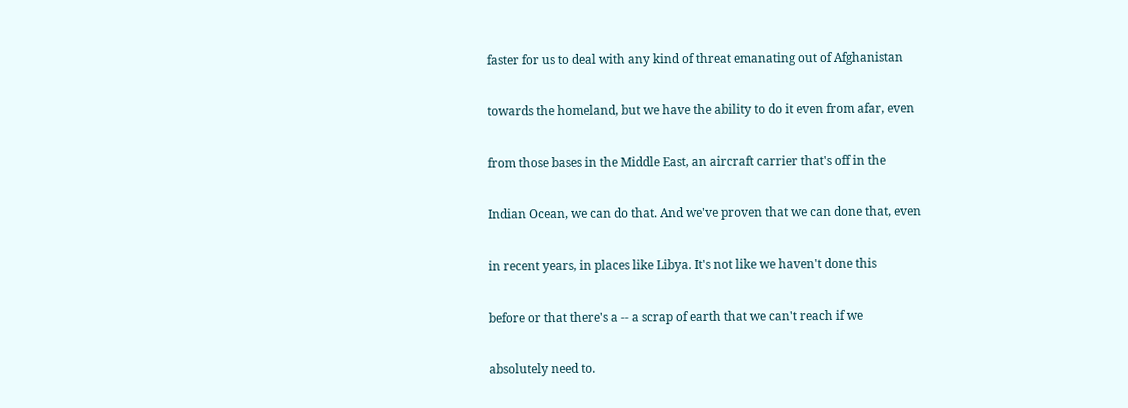faster for us to deal with any kind of threat emanating out of Afghanistan

towards the homeland, but we have the ability to do it even from afar, even

from those bases in the Middle East, an aircraft carrier that's off in the

Indian Ocean, we can do that. And we've proven that we can done that, even

in recent years, in places like Libya. It's not like we haven't done this

before or that there's a -- a scrap of earth that we can't reach if we

absolutely need to.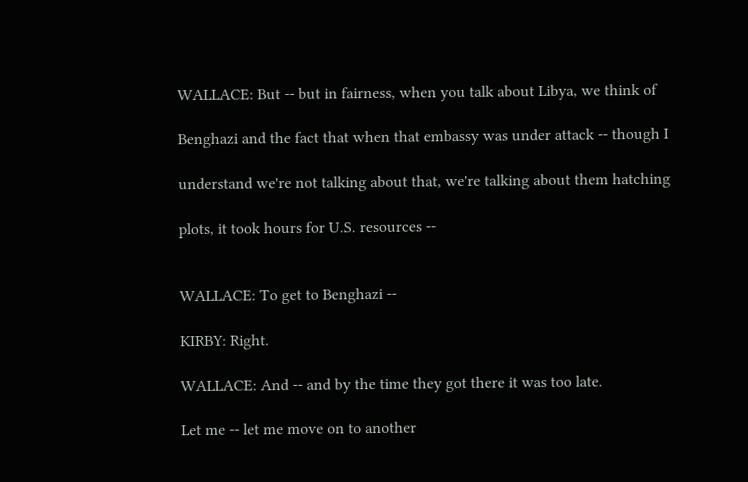WALLACE: But -- but in fairness, when you talk about Libya, we think of

Benghazi and the fact that when that embassy was under attack -- though I

understand we're not talking about that, we're talking about them hatching

plots, it took hours for U.S. resources --


WALLACE: To get to Benghazi --

KIRBY: Right.

WALLACE: And -- and by the time they got there it was too late.

Let me -- let me move on to another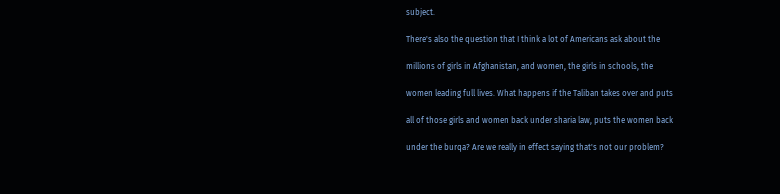subject.

There's also the question that I think a lot of Americans ask about the

millions of girls in Afghanistan, and women, the girls in schools, the

women leading full lives. What happens if the Taliban takes over and puts

all of those girls and women back under sharia law, puts the women back

under the burqa? Are we really in effect saying that's not our problem?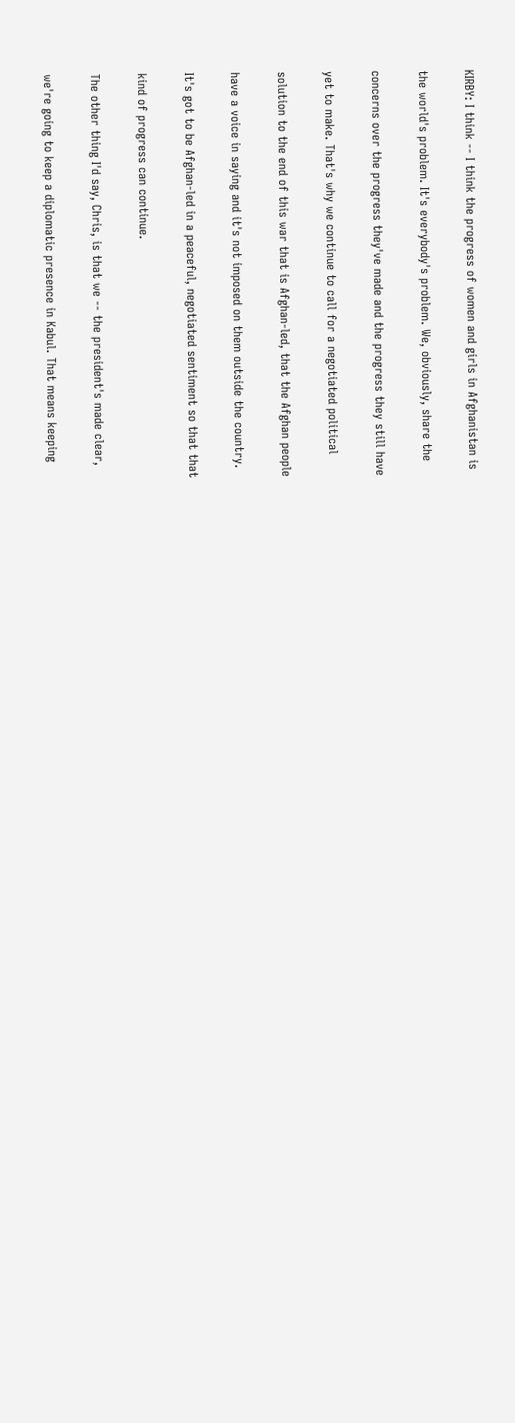KIRBY: I think -- I think the progress of women and girls in Afghanistan is

the world's problem. It's everybody's problem. We, obviously, share the

concerns over the progress they've made and the progress they still have

yet to make. That's why we continue to call for a negotiated political

solution to the end of this war that is Afghan-led, that the Afghan people

have a voice in saying and it's not imposed on them outside the country.

It's got to be Afghan-led in a peaceful, negotiated sentiment so that that

kind of progress can continue.

The other thing I'd say, Chris, is that we -- the president's made clear,

we're going to keep a diplomatic presence in Kabul. That means keeping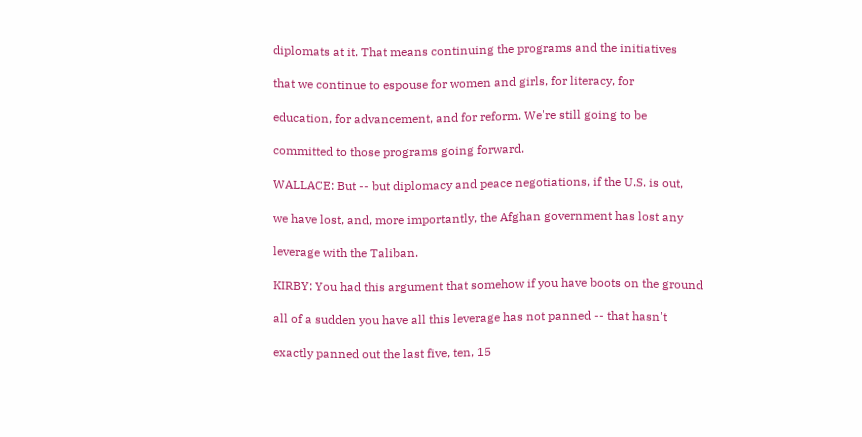diplomats at it. That means continuing the programs and the initiatives

that we continue to espouse for women and girls, for literacy, for

education, for advancement, and for reform. We're still going to be

committed to those programs going forward.

WALLACE: But -- but diplomacy and peace negotiations, if the U.S. is out,

we have lost, and, more importantly, the Afghan government has lost any

leverage with the Taliban.

KIRBY: You had this argument that somehow if you have boots on the ground

all of a sudden you have all this leverage has not panned -- that hasn't

exactly panned out the last five, ten, 15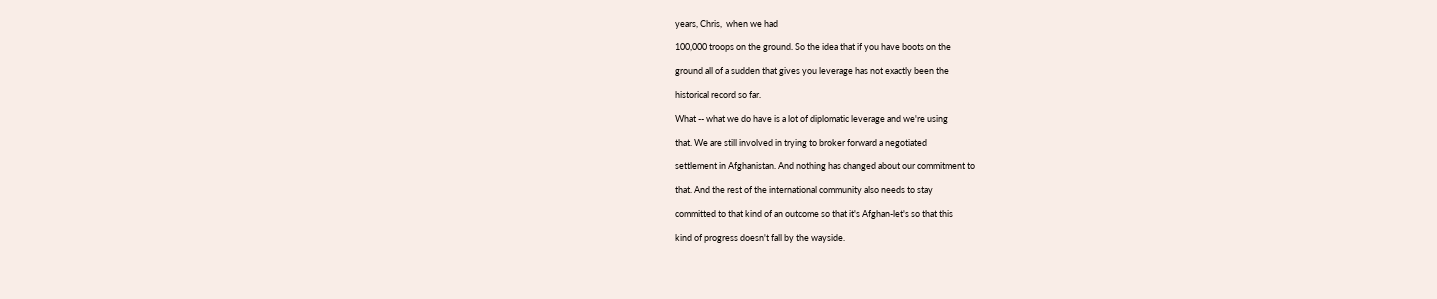years, Chris,  when we had

100,000 troops on the ground. So the idea that if you have boots on the

ground all of a sudden that gives you leverage has not exactly been the

historical record so far.

What -- what we do have is a lot of diplomatic leverage and we're using

that. We are still involved in trying to broker forward a negotiated

settlement in Afghanistan. And nothing has changed about our commitment to

that. And the rest of the international community also needs to stay

committed to that kind of an outcome so that it's Afghan-let's so that this

kind of progress doesn't fall by the wayside.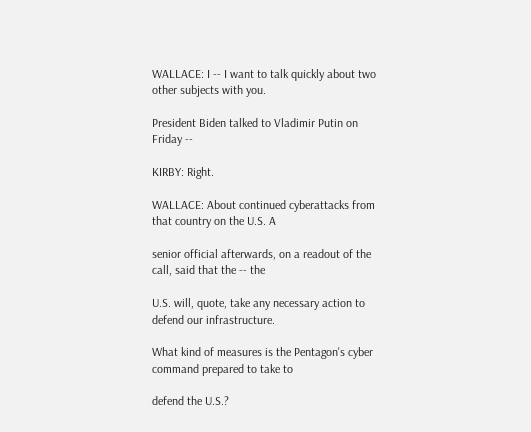WALLACE: I -- I want to talk quickly about two other subjects with you.

President Biden talked to Vladimir Putin on Friday --

KIRBY: Right.

WALLACE: About continued cyberattacks from that country on the U.S. A

senior official afterwards, on a readout of the call, said that the -- the

U.S. will, quote, take any necessary action to defend our infrastructure.

What kind of measures is the Pentagon's cyber command prepared to take to

defend the U.S.?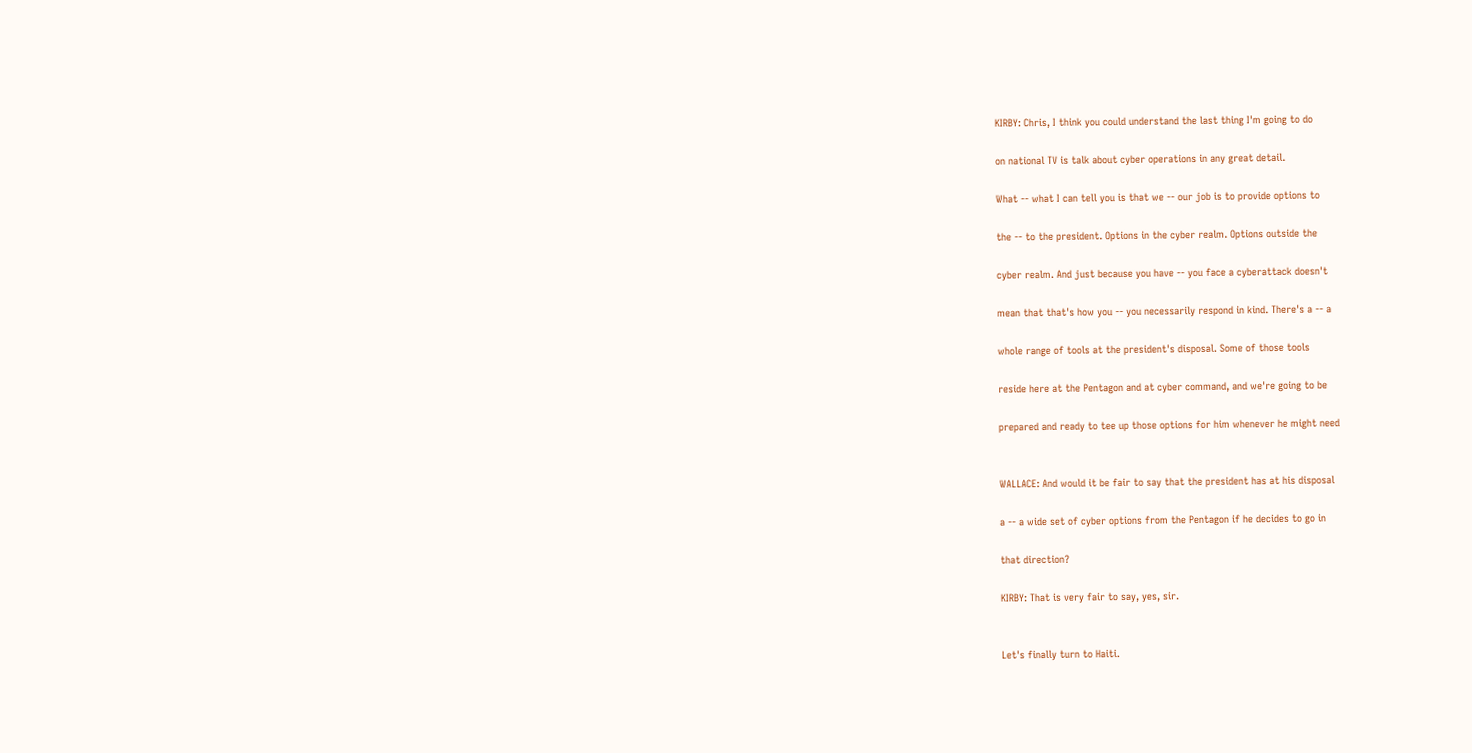KIRBY: Chris, I think you could understand the last thing I'm going to do

on national TV is talk about cyber operations in any great detail.

What -- what I can tell you is that we -- our job is to provide options to

the -- to the president. Options in the cyber realm. Options outside the

cyber realm. And just because you have -- you face a cyberattack doesn't

mean that that's how you -- you necessarily respond in kind. There's a -- a

whole range of tools at the president's disposal. Some of those tools

reside here at the Pentagon and at cyber command, and we're going to be

prepared and ready to tee up those options for him whenever he might need


WALLACE: And would it be fair to say that the president has at his disposal

a -- a wide set of cyber options from the Pentagon if he decides to go in

that direction?

KIRBY: That is very fair to say, yes, sir.


Let's finally turn to Haiti.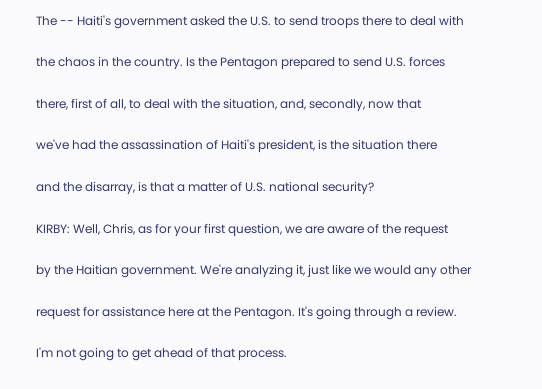The -- Haiti's government asked the U.S. to send troops there to deal with

the chaos in the country. Is the Pentagon prepared to send U.S. forces

there, first of all, to deal with the situation, and, secondly, now that

we've had the assassination of Haiti's president, is the situation there

and the disarray, is that a matter of U.S. national security?

KIRBY: Well, Chris, as for your first question, we are aware of the request

by the Haitian government. We're analyzing it, just like we would any other

request for assistance here at the Pentagon. It's going through a review.

I'm not going to get ahead of that process.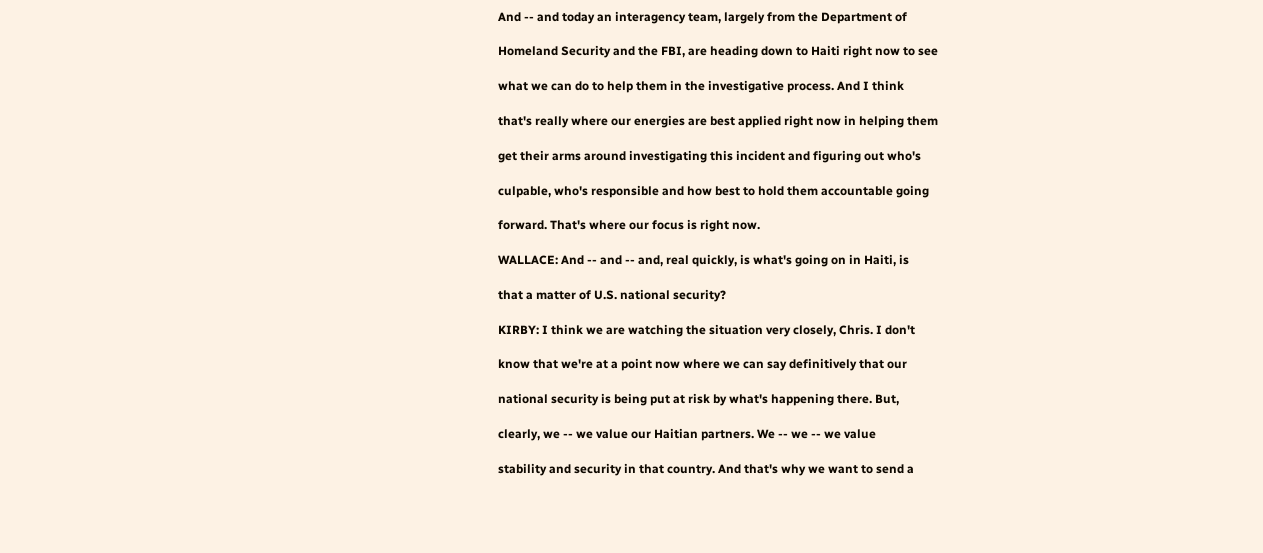And -- and today an interagency team, largely from the Department of

Homeland Security and the FBI, are heading down to Haiti right now to see

what we can do to help them in the investigative process. And I think

that's really where our energies are best applied right now in helping them

get their arms around investigating this incident and figuring out who's

culpable, who's responsible and how best to hold them accountable going

forward. That's where our focus is right now.

WALLACE: And -- and -- and, real quickly, is what's going on in Haiti, is

that a matter of U.S. national security?

KIRBY: I think we are watching the situation very closely, Chris. I don't

know that we're at a point now where we can say definitively that our

national security is being put at risk by what's happening there. But,

clearly, we -- we value our Haitian partners. We -- we -- we value

stability and security in that country. And that's why we want to send a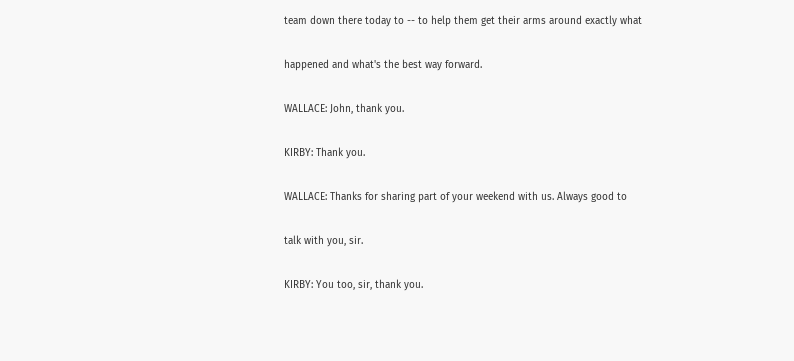team down there today to -- to help them get their arms around exactly what

happened and what's the best way forward.

WALLACE: John, thank you.

KIRBY: Thank you.

WALLACE: Thanks for sharing part of your weekend with us. Always good to

talk with you, sir.

KIRBY: You too, sir, thank you.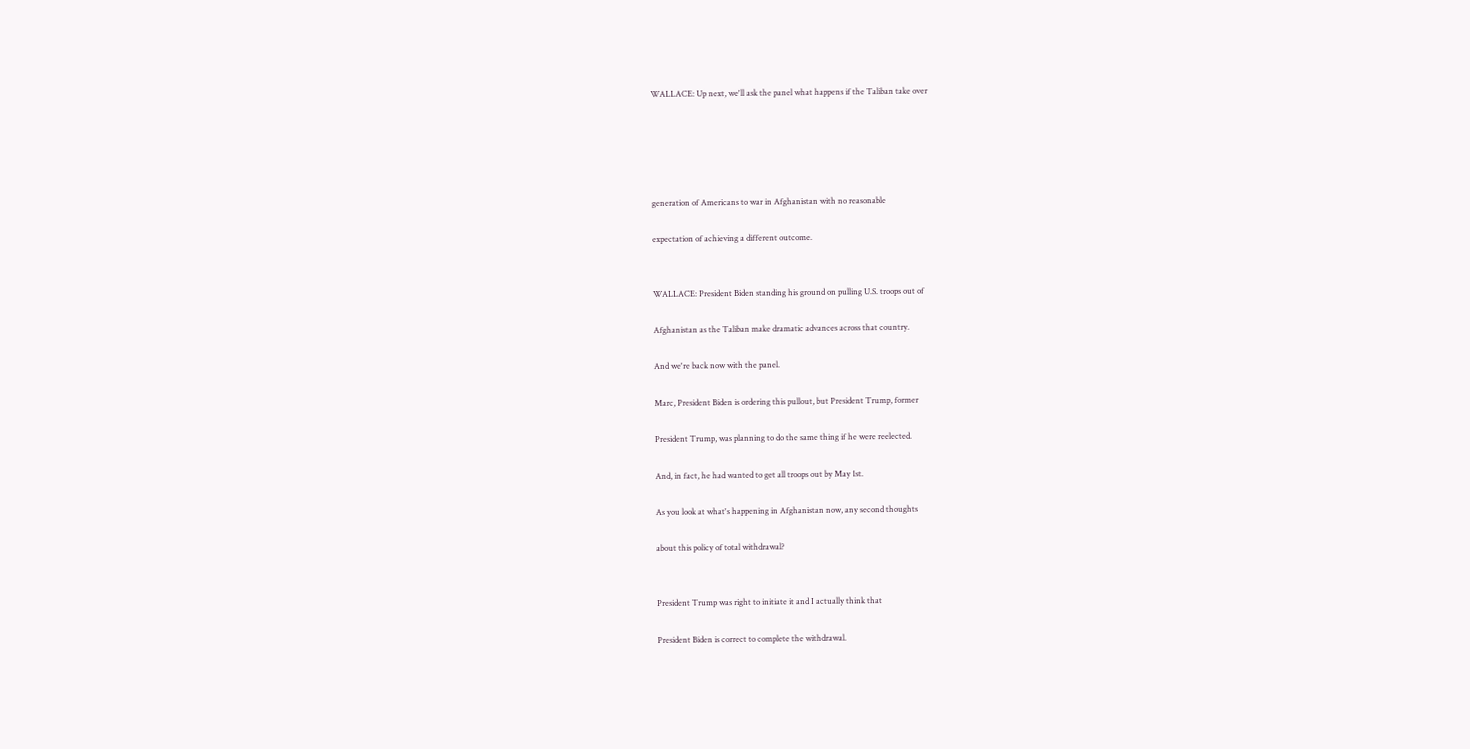WALLACE: Up next, we'll ask the panel what happens if the Taliban take over





generation of Americans to war in Afghanistan with no reasonable

expectation of achieving a different outcome.


WALLACE: President Biden standing his ground on pulling U.S. troops out of

Afghanistan as the Taliban make dramatic advances across that country.

And we're back now with the panel.

Marc, President Biden is ordering this pullout, but President Trump, former

President Trump, was planning to do the same thing if he were reelected.

And, in fact, he had wanted to get all troops out by May 1st.

As you look at what's happening in Afghanistan now, any second thoughts

about this policy of total withdrawal?


President Trump was right to initiate it and I actually think that

President Biden is correct to complete the withdrawal.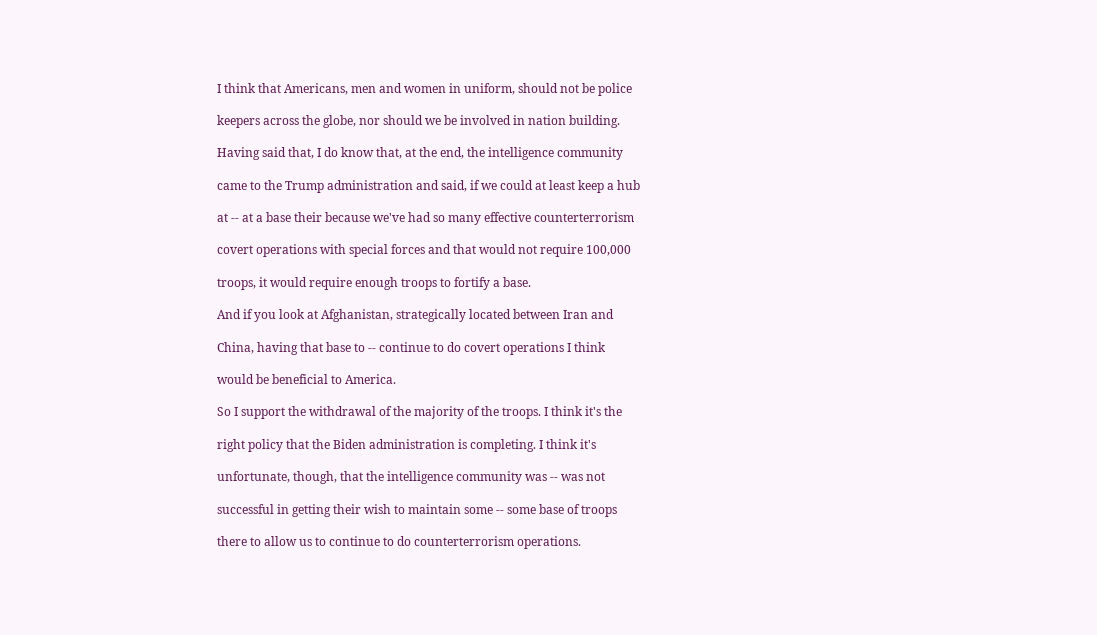I think that Americans, men and women in uniform, should not be police

keepers across the globe, nor should we be involved in nation building.

Having said that, I do know that, at the end, the intelligence community

came to the Trump administration and said, if we could at least keep a hub

at -- at a base their because we've had so many effective counterterrorism

covert operations with special forces and that would not require 100,000

troops, it would require enough troops to fortify a base.

And if you look at Afghanistan, strategically located between Iran and

China, having that base to -- continue to do covert operations I think

would be beneficial to America.

So I support the withdrawal of the majority of the troops. I think it's the

right policy that the Biden administration is completing. I think it's

unfortunate, though, that the intelligence community was -- was not

successful in getting their wish to maintain some -- some base of troops

there to allow us to continue to do counterterrorism operations.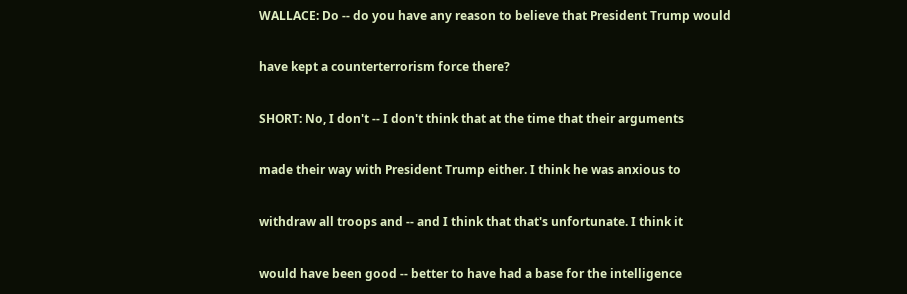WALLACE: Do -- do you have any reason to believe that President Trump would

have kept a counterterrorism force there?

SHORT: No, I don't -- I don't think that at the time that their arguments

made their way with President Trump either. I think he was anxious to

withdraw all troops and -- and I think that that's unfortunate. I think it

would have been good -- better to have had a base for the intelligence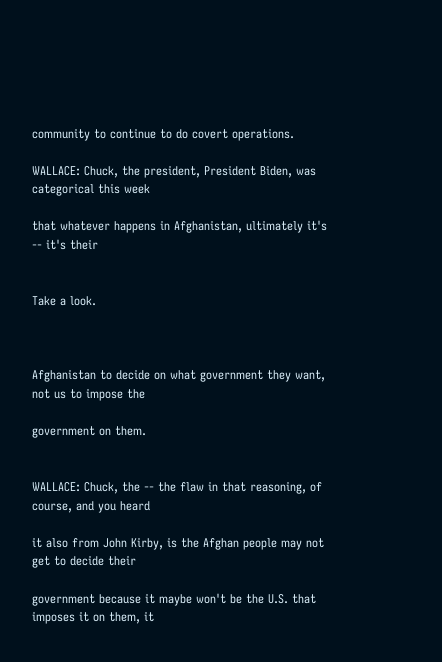community to continue to do covert operations.

WALLACE: Chuck, the president, President Biden, was categorical this week

that whatever happens in Afghanistan, ultimately it's -- it's their


Take a look.



Afghanistan to decide on what government they want, not us to impose the

government on them.


WALLACE: Chuck, the -- the flaw in that reasoning, of course, and you heard

it also from John Kirby, is the Afghan people may not get to decide their

government because it maybe won't be the U.S. that imposes it on them, it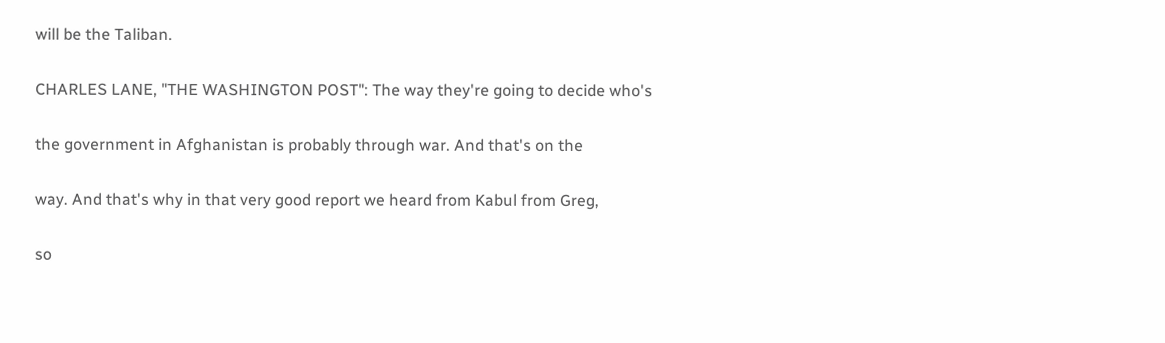will be the Taliban.

CHARLES LANE, "THE WASHINGTON POST": The way they're going to decide who's

the government in Afghanistan is probably through war. And that's on the

way. And that's why in that very good report we heard from Kabul from Greg,

so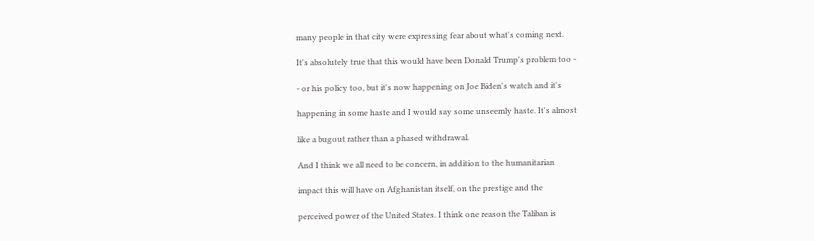many people in that city were expressing fear about what's coming next.

It's absolutely true that this would have been Donald Trump's problem too -

- or his policy too, but it's now happening on Joe Biden's watch and it's

happening in some haste and I would say some unseemly haste. It's almost

like a bugout rather than a phased withdrawal.

And I think we all need to be concern, in addition to the humanitarian

impact this will have on Afghanistan itself, on the prestige and the

perceived power of the United States. I think one reason the Taliban is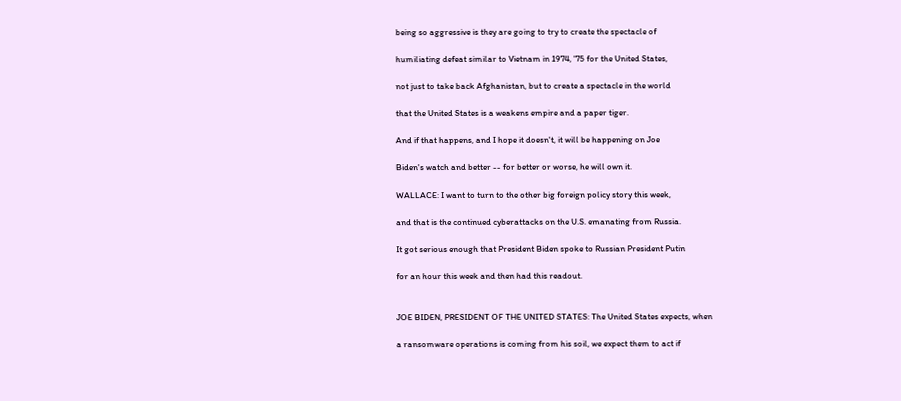being so aggressive is they are going to try to create the spectacle of

humiliating defeat similar to Vietnam in 1974, '75 for the United States,

not just to take back Afghanistan, but to create a spectacle in the world

that the United States is a weakens empire and a paper tiger.

And if that happens, and I hope it doesn't, it will be happening on Joe

Biden's watch and better -- for better or worse, he will own it.

WALLACE: I want to turn to the other big foreign policy story this week,

and that is the continued cyberattacks on the U.S. emanating from Russia.

It got serious enough that President Biden spoke to Russian President Putin

for an hour this week and then had this readout.


JOE BIDEN, PRESIDENT OF THE UNITED STATES: The United States expects, when

a ransomware operations is coming from his soil, we expect them to act if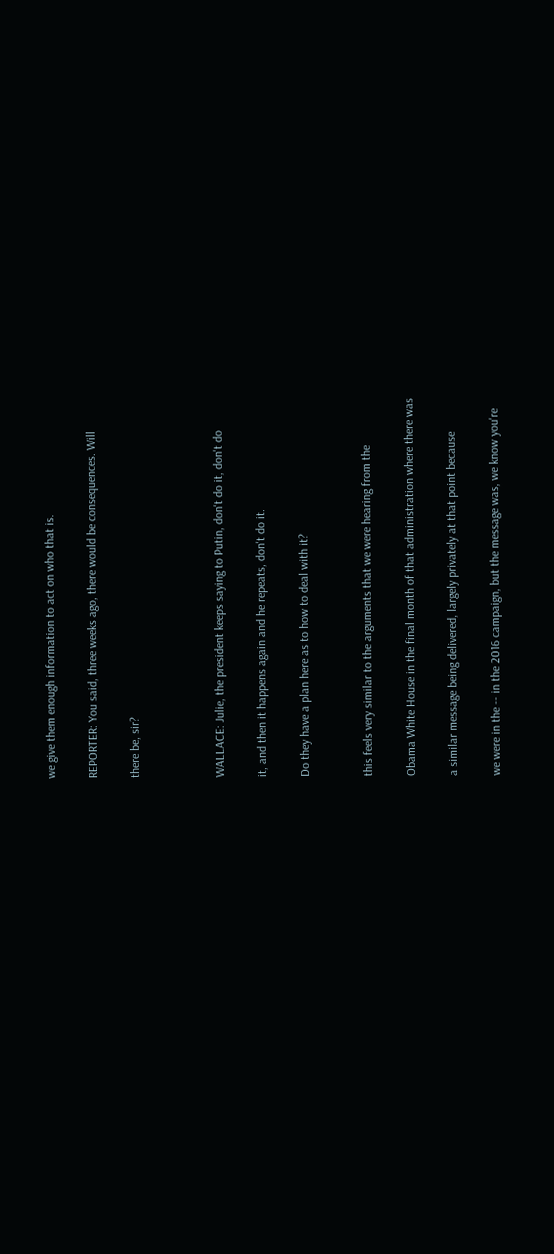we give them enough information to act on who that is.

REPORTER: You said, three weeks ago, there would be consequences. Will

there be, sir?



WALLACE: Julie, the president keeps saying to Putin, don't do it, don't do

it, and then it happens again and he repeats, don't do it.

Do they have a plan here as to how to deal with it?


this feels very similar to the arguments that we were hearing from the

Obama White House in the final month of that administration where there was

a similar message being delivered, largely privately at that point because

we were in the -- in the 2016 campaign, but the message was, we know you're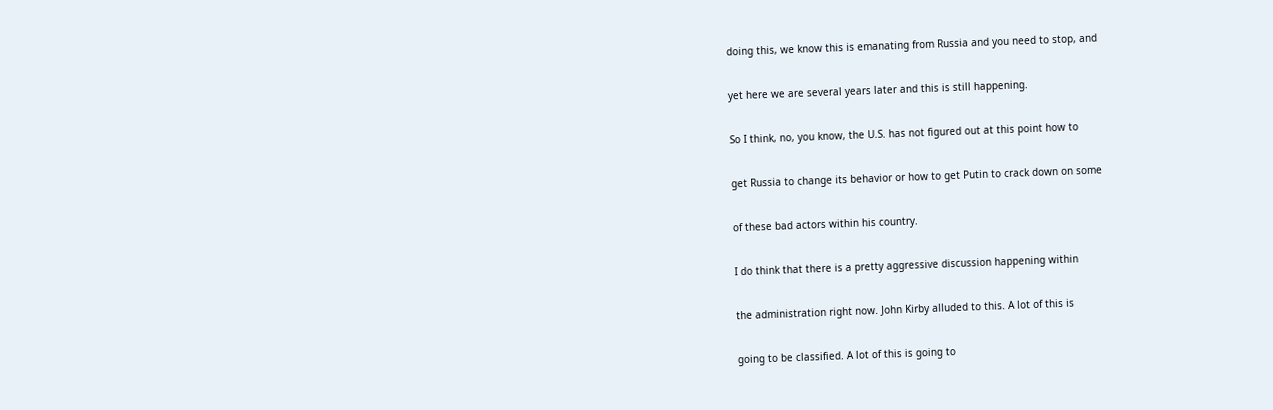doing this, we know this is emanating from Russia and you need to stop, and

yet here we are several years later and this is still happening.

So I think, no, you know, the U.S. has not figured out at this point how to

get Russia to change its behavior or how to get Putin to crack down on some

of these bad actors within his country.

I do think that there is a pretty aggressive discussion happening within

the administration right now. John Kirby alluded to this. A lot of this is

going to be classified. A lot of this is going to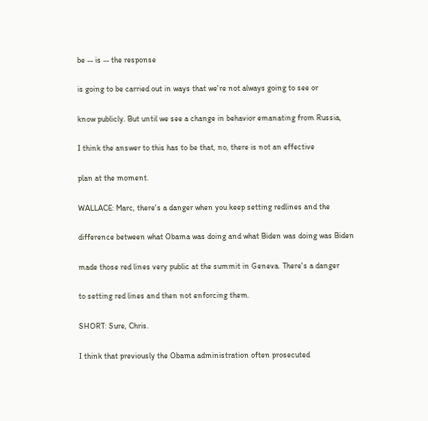be -- is -- the response

is going to be carried out in ways that we're not always going to see or

know publicly. But until we see a change in behavior emanating from Russia,

I think the answer to this has to be that, no, there is not an effective

plan at the moment.

WALLACE: Marc, there's a danger when you keep setting redlines and the

difference between what Obama was doing and what Biden was doing was Biden

made those red lines very public at the summit in Geneva. There's a danger

to setting red lines and then not enforcing them.

SHORT: Sure, Chris.

I think that previously the Obama administration often prosecuted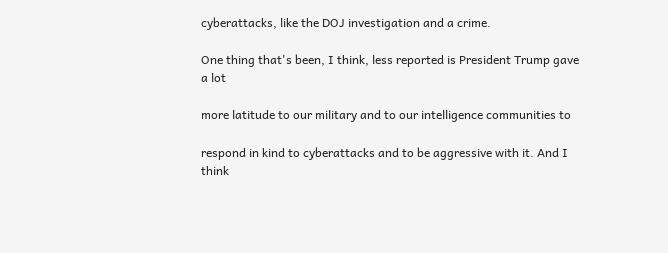cyberattacks, like the DOJ investigation and a crime.

One thing that's been, I think, less reported is President Trump gave a lot

more latitude to our military and to our intelligence communities to

respond in kind to cyberattacks and to be aggressive with it. And I think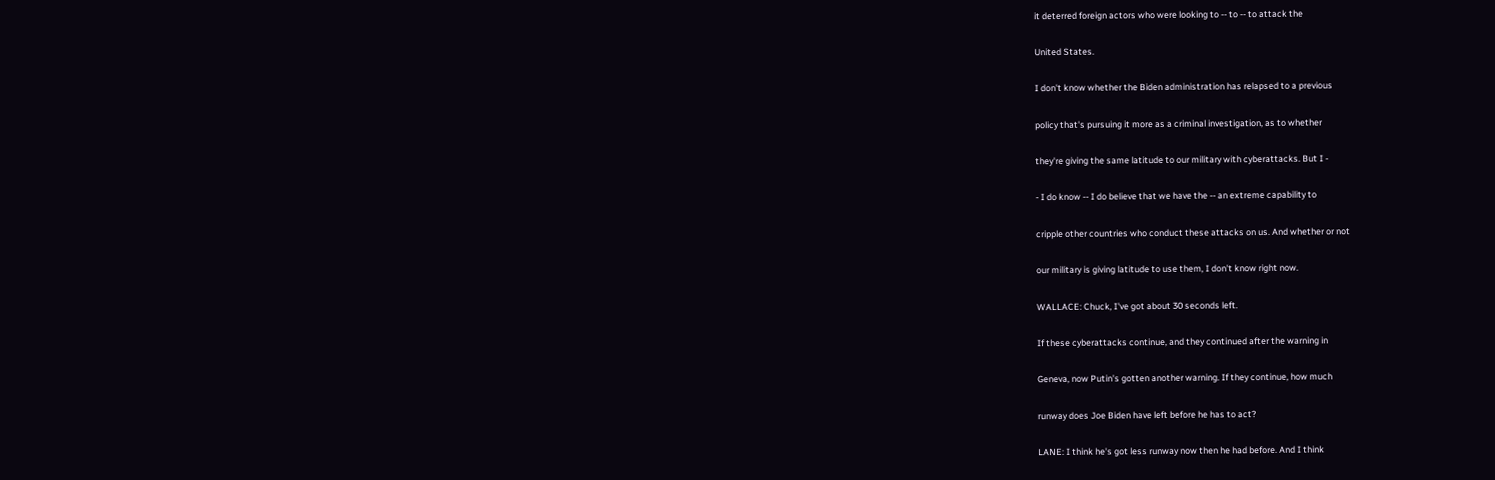it deterred foreign actors who were looking to -- to -- to attack the

United States.

I don't know whether the Biden administration has relapsed to a previous

policy that's pursuing it more as a criminal investigation, as to whether

they're giving the same latitude to our military with cyberattacks. But I -

- I do know -- I do believe that we have the -- an extreme capability to

cripple other countries who conduct these attacks on us. And whether or not

our military is giving latitude to use them, I don't know right now.

WALLACE: Chuck, I've got about 30 seconds left.

If these cyberattacks continue, and they continued after the warning in

Geneva, now Putin's gotten another warning. If they continue, how much

runway does Joe Biden have left before he has to act?

LANE: I think he's got less runway now then he had before. And I think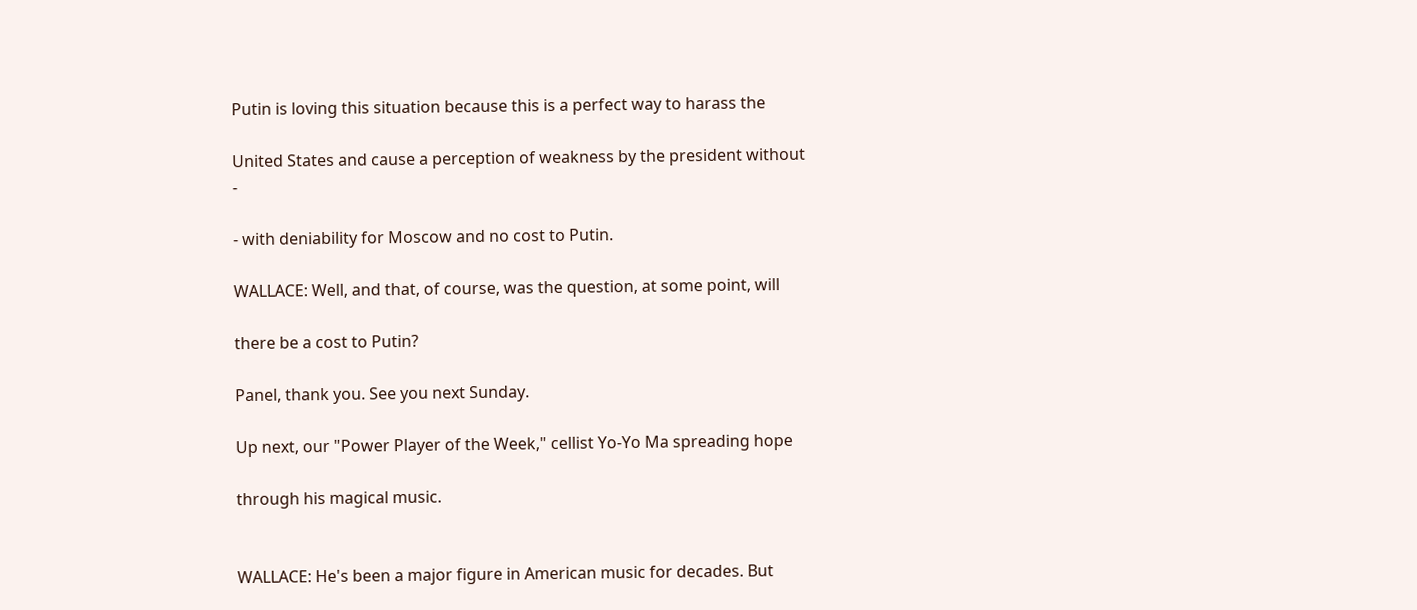Putin is loving this situation because this is a perfect way to harass the

United States and cause a perception of weakness by the president without -

- with deniability for Moscow and no cost to Putin.

WALLACE: Well, and that, of course, was the question, at some point, will

there be a cost to Putin?

Panel, thank you. See you next Sunday.

Up next, our "Power Player of the Week," cellist Yo-Yo Ma spreading hope

through his magical music.


WALLACE: He's been a major figure in American music for decades. But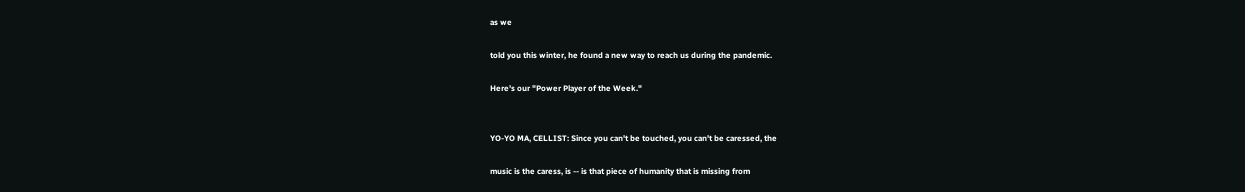as we

told you this winter, he found a new way to reach us during the pandemic.

Here's our "Power Player of the Week."


YO-YO MA, CELLIST: Since you can't be touched, you can't be caressed, the

music is the caress, is -- is that piece of humanity that is missing from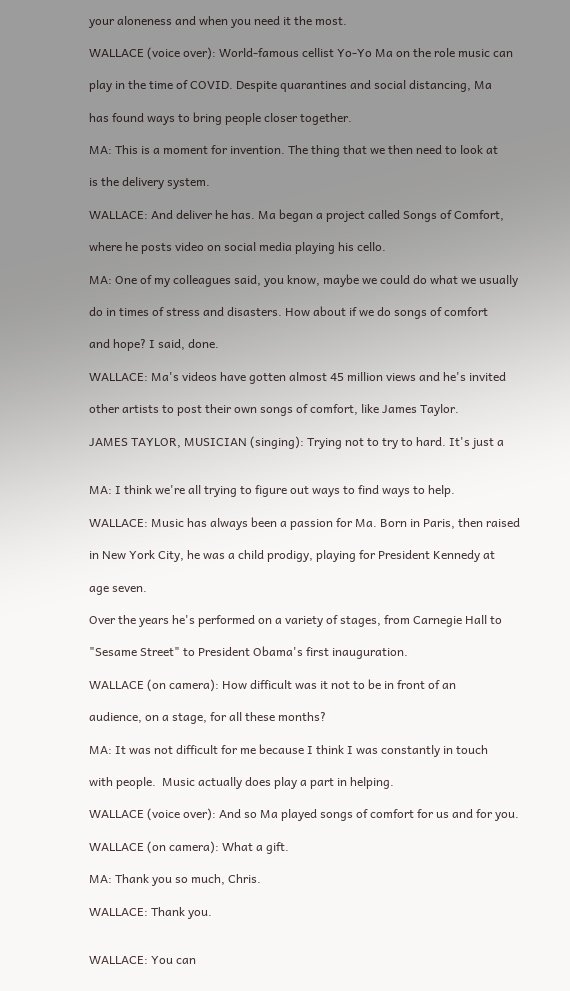your aloneness and when you need it the most.

WALLACE (voice over): World-famous cellist Yo-Yo Ma on the role music can

play in the time of COVID. Despite quarantines and social distancing, Ma

has found ways to bring people closer together.

MA: This is a moment for invention. The thing that we then need to look at

is the delivery system.

WALLACE: And deliver he has. Ma began a project called Songs of Comfort,

where he posts video on social media playing his cello.

MA: One of my colleagues said, you know, maybe we could do what we usually

do in times of stress and disasters. How about if we do songs of comfort

and hope? I said, done.

WALLACE: Ma's videos have gotten almost 45 million views and he's invited

other artists to post their own songs of comfort, like James Taylor.

JAMES TAYLOR, MUSICIAN (singing): Trying not to try to hard. It's just a


MA: I think we're all trying to figure out ways to find ways to help.

WALLACE: Music has always been a passion for Ma. Born in Paris, then raised

in New York City, he was a child prodigy, playing for President Kennedy at

age seven.

Over the years he's performed on a variety of stages, from Carnegie Hall to

"Sesame Street" to President Obama's first inauguration.

WALLACE (on camera): How difficult was it not to be in front of an

audience, on a stage, for all these months?

MA: It was not difficult for me because I think I was constantly in touch

with people.  Music actually does play a part in helping.

WALLACE (voice over): And so Ma played songs of comfort for us and for you.

WALLACE (on camera): What a gift.

MA: Thank you so much, Chris.

WALLACE: Thank you.


WALLACE: You can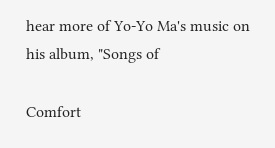hear more of Yo-Yo Ma's music on his album, "Songs of

Comfort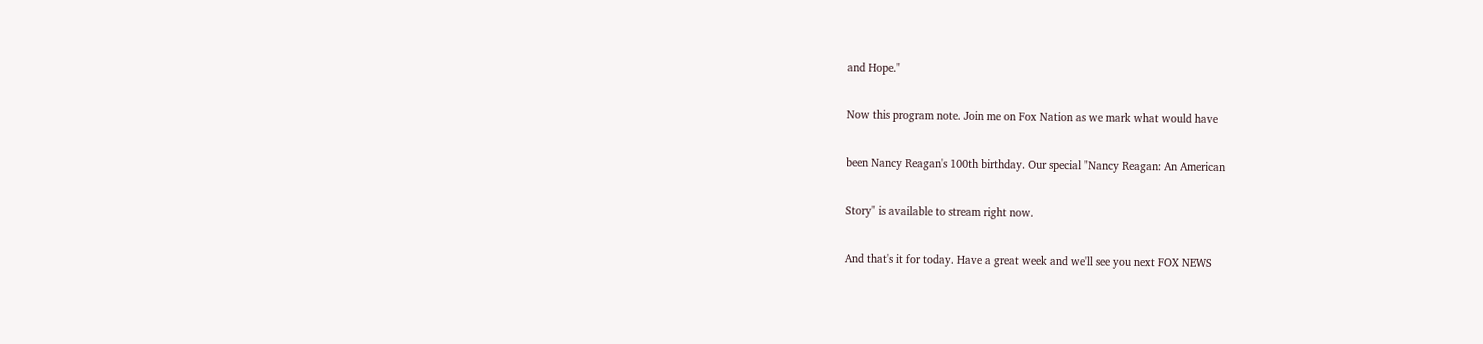and Hope."

Now this program note. Join me on Fox Nation as we mark what would have

been Nancy Reagan's 100th birthday. Our special "Nancy Reagan: An American

Story" is available to stream right now.

And that's it for today. Have a great week and we'll see you next FOX NEWS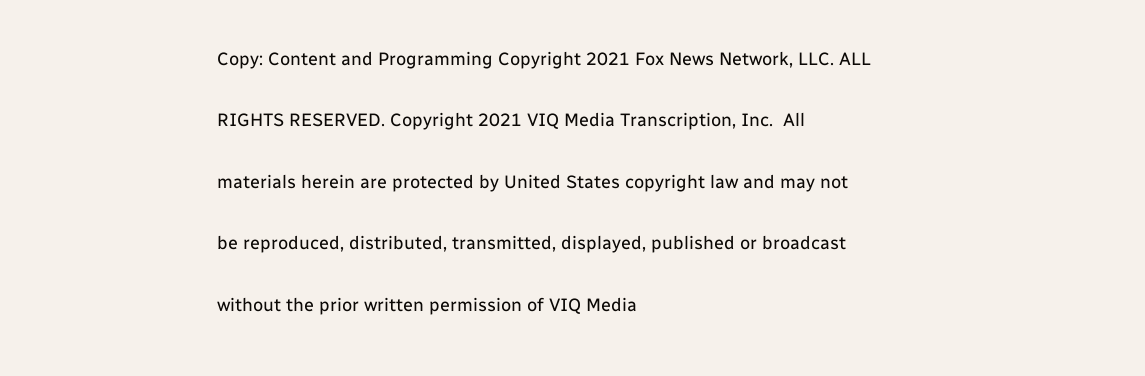Copy: Content and Programming Copyright 2021 Fox News Network, LLC. ALL

RIGHTS RESERVED. Copyright 2021 VIQ Media Transcription, Inc.  All

materials herein are protected by United States copyright law and may not

be reproduced, distributed, transmitted, displayed, published or broadcast

without the prior written permission of VIQ Media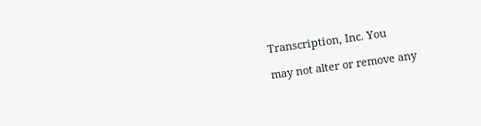Transcription, Inc. You

may not alter or remove any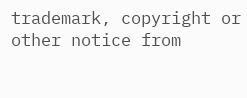trademark, copyright or other notice from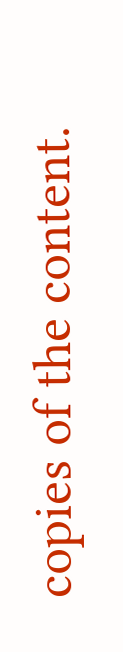copies of the content.